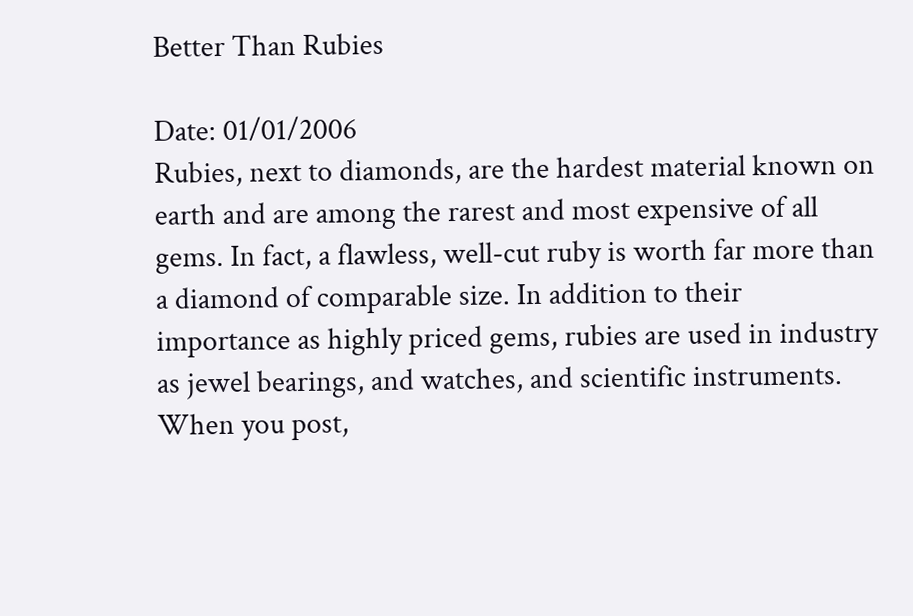Better Than Rubies

Date: 01/01/2006
Rubies, next to diamonds, are the hardest material known on earth and are among the rarest and most expensive of all gems. In fact, a flawless, well-cut ruby is worth far more than a diamond of comparable size. In addition to their importance as highly priced gems, rubies are used in industry as jewel bearings, and watches, and scientific instruments.
When you post,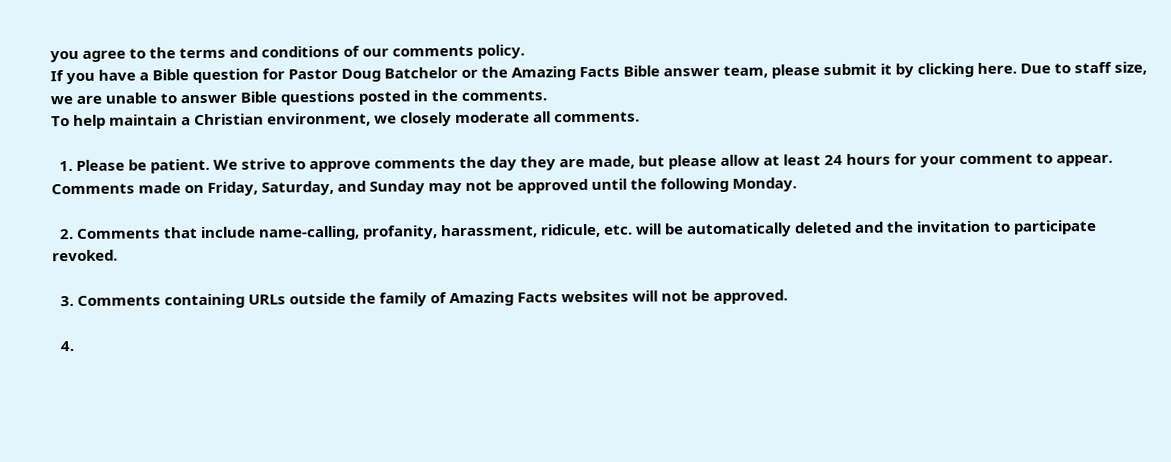you agree to the terms and conditions of our comments policy.
If you have a Bible question for Pastor Doug Batchelor or the Amazing Facts Bible answer team, please submit it by clicking here. Due to staff size, we are unable to answer Bible questions posted in the comments.
To help maintain a Christian environment, we closely moderate all comments.

  1. Please be patient. We strive to approve comments the day they are made, but please allow at least 24 hours for your comment to appear. Comments made on Friday, Saturday, and Sunday may not be approved until the following Monday.

  2. Comments that include name-calling, profanity, harassment, ridicule, etc. will be automatically deleted and the invitation to participate revoked.

  3. Comments containing URLs outside the family of Amazing Facts websites will not be approved.

  4.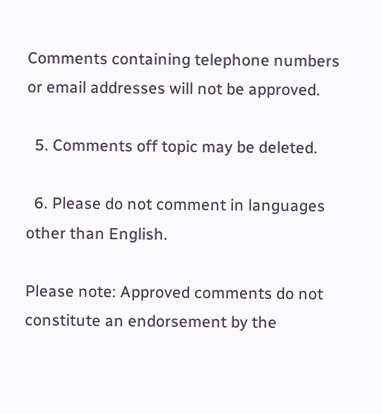Comments containing telephone numbers or email addresses will not be approved.

  5. Comments off topic may be deleted.

  6. Please do not comment in languages other than English.

Please note: Approved comments do not constitute an endorsement by the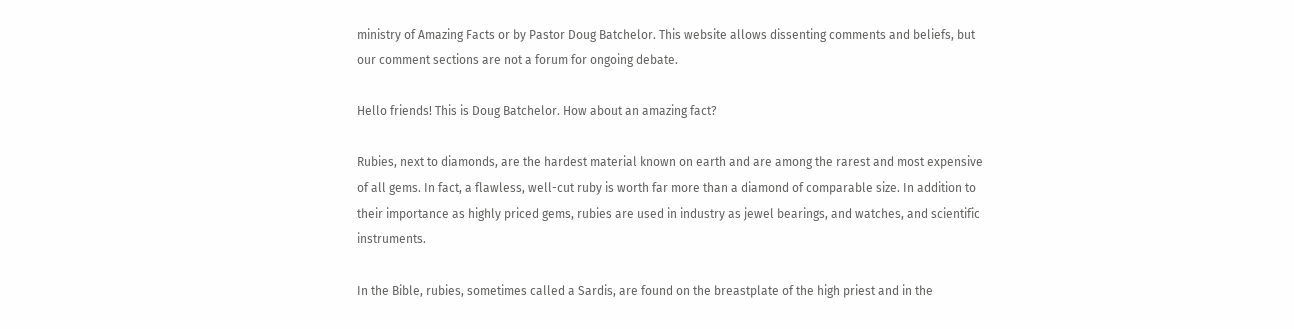ministry of Amazing Facts or by Pastor Doug Batchelor. This website allows dissenting comments and beliefs, but our comment sections are not a forum for ongoing debate.

Hello friends! This is Doug Batchelor. How about an amazing fact?

Rubies, next to diamonds, are the hardest material known on earth and are among the rarest and most expensive of all gems. In fact, a flawless, well-cut ruby is worth far more than a diamond of comparable size. In addition to their importance as highly priced gems, rubies are used in industry as jewel bearings, and watches, and scientific instruments.

In the Bible, rubies, sometimes called a Sardis, are found on the breastplate of the high priest and in the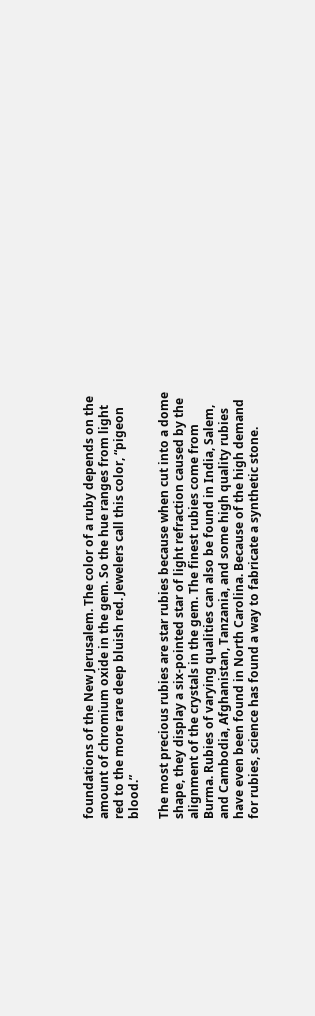foundations of the New Jerusalem. The color of a ruby depends on the amount of chromium oxide in the gem. So the hue ranges from light red to the more rare deep bluish red. Jewelers call this color, “pigeon blood.”

The most precious rubies are star rubies because when cut into a dome shape, they display a six-pointed star of light refraction caused by the alignment of the crystals in the gem. The finest rubies come from Burma. Rubies of varying qualities can also be found in India, Salem, and Cambodia, Afghanistan, Tanzania, and some high quality rubies have even been found in North Carolina. Because of the high demand for rubies, science has found a way to fabricate a synthetic stone.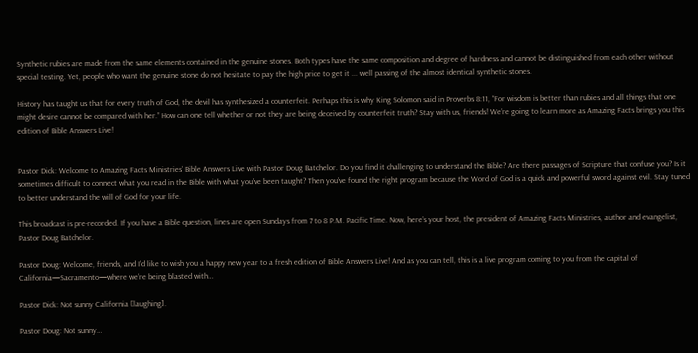Synthetic rubies are made from the same elements contained in the genuine stones. Both types have the same composition and degree of hardness and cannot be distinguished from each other without special testing. Yet, people who want the genuine stone do not hesitate to pay the high price to get it ... well passing of the almost identical synthetic stones.

History has taught us that for every truth of God, the devil has synthesized a counterfeit. Perhaps this is why King Solomon said in Proverbs 8:11, “For wisdom is better than rubies and all things that one might desire cannot be compared with her.” How can one tell whether or not they are being deceived by counterfeit truth? Stay with us, friends! We’re going to learn more as Amazing Facts brings you this edition of Bible Answers Live!


Pastor Dick: Welcome to Amazing Facts Ministries’ Bible Answers Live with Pastor Doug Batchelor. Do you find it challenging to understand the Bible? Are there passages of Scripture that confuse you? Is it sometimes difficult to connect what you read in the Bible with what you’ve been taught? Then you’ve found the right program because the Word of God is a quick and powerful sword against evil. Stay tuned to better understand the will of God for your life.

This broadcast is pre-recorded. If you have a Bible question, lines are open Sundays from 7 to 8 P.M. Pacific Time. Now, here’s your host, the president of Amazing Facts Ministries, author and evangelist, Pastor Doug Batchelor.

Pastor Doug: Welcome, friends, and I’d like to wish you a happy new year to a fresh edition of Bible Answers Live! And as you can tell, this is a live program coming to you from the capital of California—Sacramento—where we’re being blasted with…

Pastor Dick: Not sunny California [laughing].

Pastor Doug: Not sunny…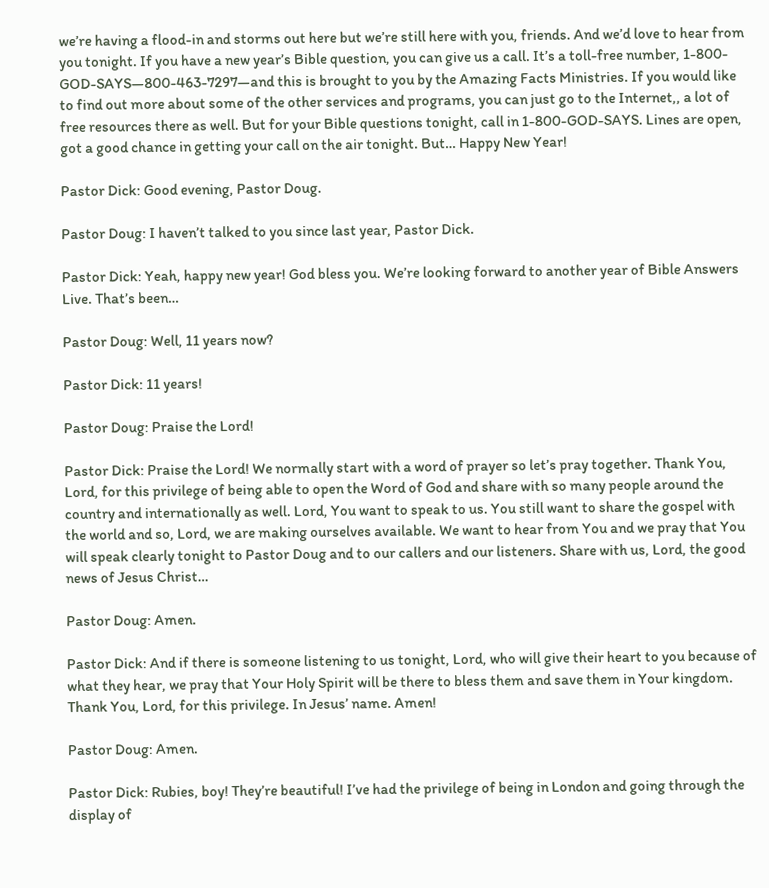we’re having a flood-in and storms out here but we’re still here with you, friends. And we’d love to hear from you tonight. If you have a new year’s Bible question, you can give us a call. It’s a toll-free number, 1-800-GOD-SAYS—800-463-7297—and this is brought to you by the Amazing Facts Ministries. If you would like to find out more about some of the other services and programs, you can just go to the Internet,, a lot of free resources there as well. But for your Bible questions tonight, call in 1-800-GOD-SAYS. Lines are open, got a good chance in getting your call on the air tonight. But… Happy New Year!

Pastor Dick: Good evening, Pastor Doug.

Pastor Doug: I haven’t talked to you since last year, Pastor Dick.

Pastor Dick: Yeah, happy new year! God bless you. We’re looking forward to another year of Bible Answers Live. That’s been…

Pastor Doug: Well, 11 years now?

Pastor Dick: 11 years!

Pastor Doug: Praise the Lord!

Pastor Dick: Praise the Lord! We normally start with a word of prayer so let’s pray together. Thank You, Lord, for this privilege of being able to open the Word of God and share with so many people around the country and internationally as well. Lord, You want to speak to us. You still want to share the gospel with the world and so, Lord, we are making ourselves available. We want to hear from You and we pray that You will speak clearly tonight to Pastor Doug and to our callers and our listeners. Share with us, Lord, the good news of Jesus Christ…

Pastor Doug: Amen.

Pastor Dick: And if there is someone listening to us tonight, Lord, who will give their heart to you because of what they hear, we pray that Your Holy Spirit will be there to bless them and save them in Your kingdom. Thank You, Lord, for this privilege. In Jesus’ name. Amen!

Pastor Doug: Amen.

Pastor Dick: Rubies, boy! They’re beautiful! I’ve had the privilege of being in London and going through the display of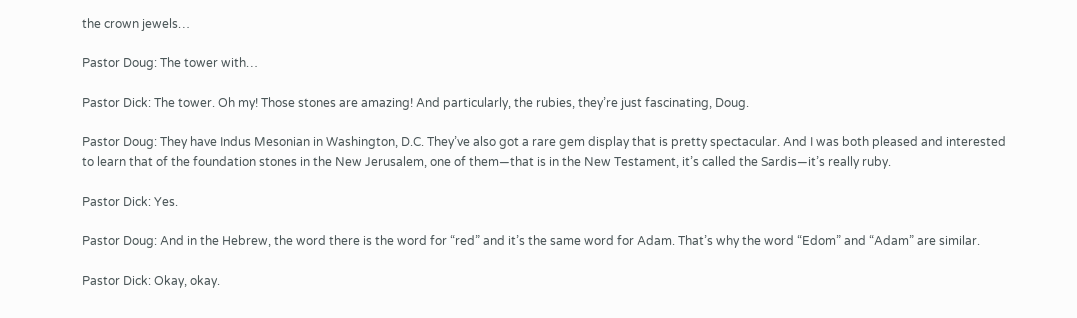the crown jewels…

Pastor Doug: The tower with…

Pastor Dick: The tower. Oh my! Those stones are amazing! And particularly, the rubies, they’re just fascinating, Doug.

Pastor Doug: They have Indus Mesonian in Washington, D.C. They’ve also got a rare gem display that is pretty spectacular. And I was both pleased and interested to learn that of the foundation stones in the New Jerusalem, one of them—that is in the New Testament, it’s called the Sardis—it’s really ruby.

Pastor Dick: Yes.

Pastor Doug: And in the Hebrew, the word there is the word for “red” and it’s the same word for Adam. That’s why the word “Edom” and “Adam” are similar.

Pastor Dick: Okay, okay.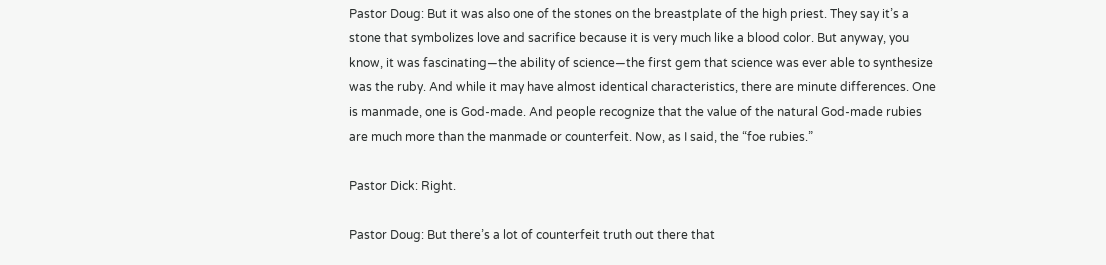Pastor Doug: But it was also one of the stones on the breastplate of the high priest. They say it’s a stone that symbolizes love and sacrifice because it is very much like a blood color. But anyway, you know, it was fascinating—the ability of science—the first gem that science was ever able to synthesize was the ruby. And while it may have almost identical characteristics, there are minute differences. One is manmade, one is God-made. And people recognize that the value of the natural God-made rubies are much more than the manmade or counterfeit. Now, as I said, the “foe rubies.”

Pastor Dick: Right.

Pastor Doug: But there’s a lot of counterfeit truth out there that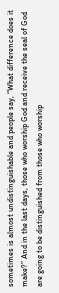sometimes is almost undistinguishable and people say, “What difference does it make?” And in the last days, those who worship God and receive the seal of God are going to be distinguished from those who worship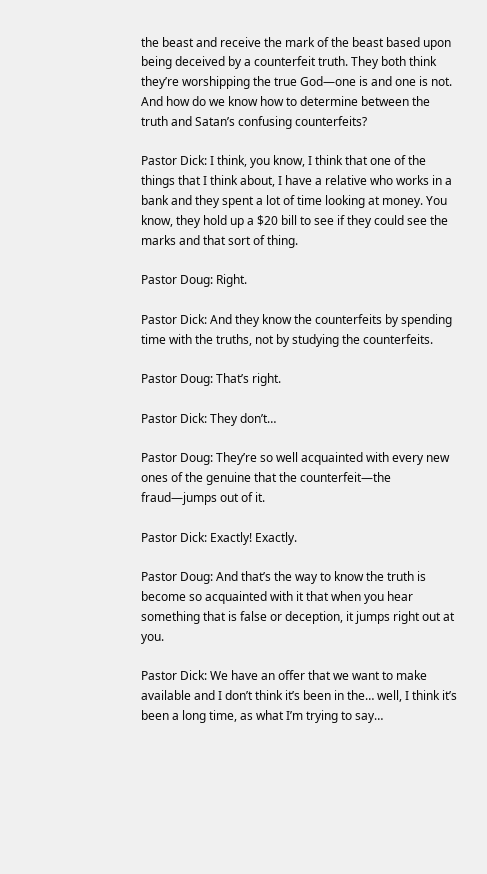the beast and receive the mark of the beast based upon being deceived by a counterfeit truth. They both think they’re worshipping the true God—one is and one is not. And how do we know how to determine between the truth and Satan’s confusing counterfeits?

Pastor Dick: I think, you know, I think that one of the things that I think about, I have a relative who works in a bank and they spent a lot of time looking at money. You know, they hold up a $20 bill to see if they could see the marks and that sort of thing.

Pastor Doug: Right.

Pastor Dick: And they know the counterfeits by spending time with the truths, not by studying the counterfeits.

Pastor Doug: That’s right.

Pastor Dick: They don’t…

Pastor Doug: They’re so well acquainted with every new ones of the genuine that the counterfeit—the fraud—jumps out of it.

Pastor Dick: Exactly! Exactly.

Pastor Doug: And that’s the way to know the truth is become so acquainted with it that when you hear something that is false or deception, it jumps right out at you.

Pastor Dick: We have an offer that we want to make available and I don’t think it’s been in the… well, I think it’s been a long time, as what I’m trying to say…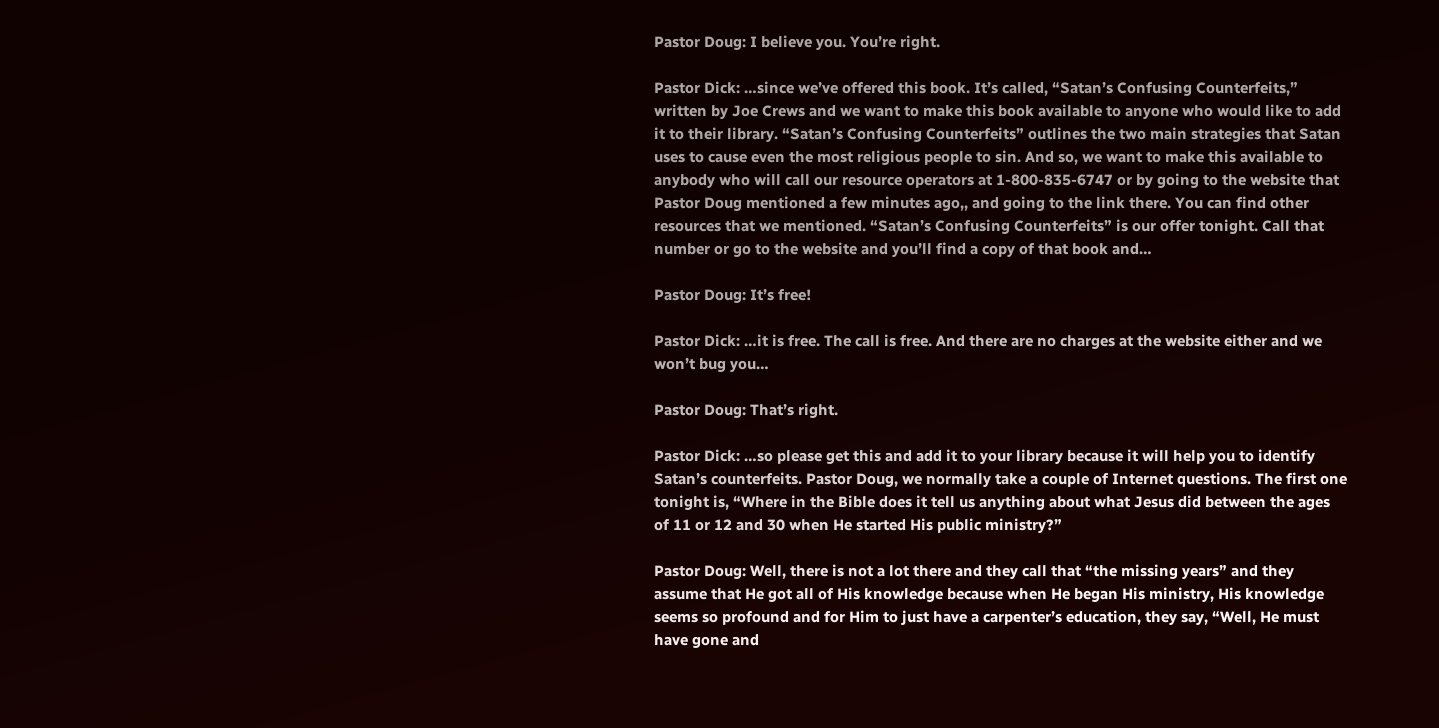Pastor Doug: I believe you. You’re right.

Pastor Dick: …since we’ve offered this book. It’s called, “Satan’s Confusing Counterfeits,” written by Joe Crews and we want to make this book available to anyone who would like to add it to their library. “Satan’s Confusing Counterfeits” outlines the two main strategies that Satan uses to cause even the most religious people to sin. And so, we want to make this available to anybody who will call our resource operators at 1-800-835-6747 or by going to the website that Pastor Doug mentioned a few minutes ago,, and going to the link there. You can find other resources that we mentioned. “Satan’s Confusing Counterfeits” is our offer tonight. Call that number or go to the website and you’ll find a copy of that book and…

Pastor Doug: It’s free!

Pastor Dick: …it is free. The call is free. And there are no charges at the website either and we won’t bug you…

Pastor Doug: That’s right.

Pastor Dick: …so please get this and add it to your library because it will help you to identify Satan’s counterfeits. Pastor Doug, we normally take a couple of Internet questions. The first one tonight is, “Where in the Bible does it tell us anything about what Jesus did between the ages of 11 or 12 and 30 when He started His public ministry?”

Pastor Doug: Well, there is not a lot there and they call that “the missing years” and they assume that He got all of His knowledge because when He began His ministry, His knowledge seems so profound and for Him to just have a carpenter’s education, they say, “Well, He must have gone and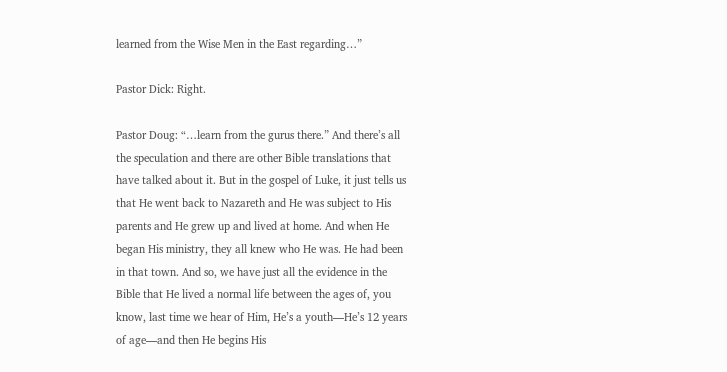learned from the Wise Men in the East regarding…”

Pastor Dick: Right.

Pastor Doug: “…learn from the gurus there.” And there’s all the speculation and there are other Bible translations that have talked about it. But in the gospel of Luke, it just tells us that He went back to Nazareth and He was subject to His parents and He grew up and lived at home. And when He began His ministry, they all knew who He was. He had been in that town. And so, we have just all the evidence in the Bible that He lived a normal life between the ages of, you know, last time we hear of Him, He’s a youth—He’s 12 years of age—and then He begins His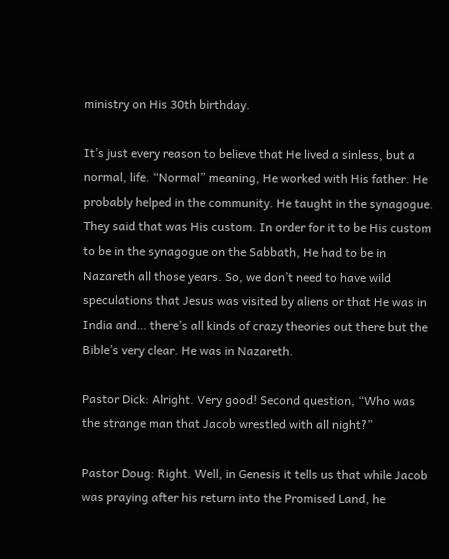ministry on His 30th birthday.

It’s just every reason to believe that He lived a sinless, but a normal, life. “Normal” meaning, He worked with His father. He probably helped in the community. He taught in the synagogue. They said that was His custom. In order for it to be His custom to be in the synagogue on the Sabbath, He had to be in Nazareth all those years. So, we don’t need to have wild speculations that Jesus was visited by aliens or that He was in India and… there’s all kinds of crazy theories out there but the Bible’s very clear. He was in Nazareth.

Pastor Dick: Alright. Very good! Second question, “Who was the strange man that Jacob wrestled with all night?”

Pastor Doug: Right. Well, in Genesis it tells us that while Jacob was praying after his return into the Promised Land, he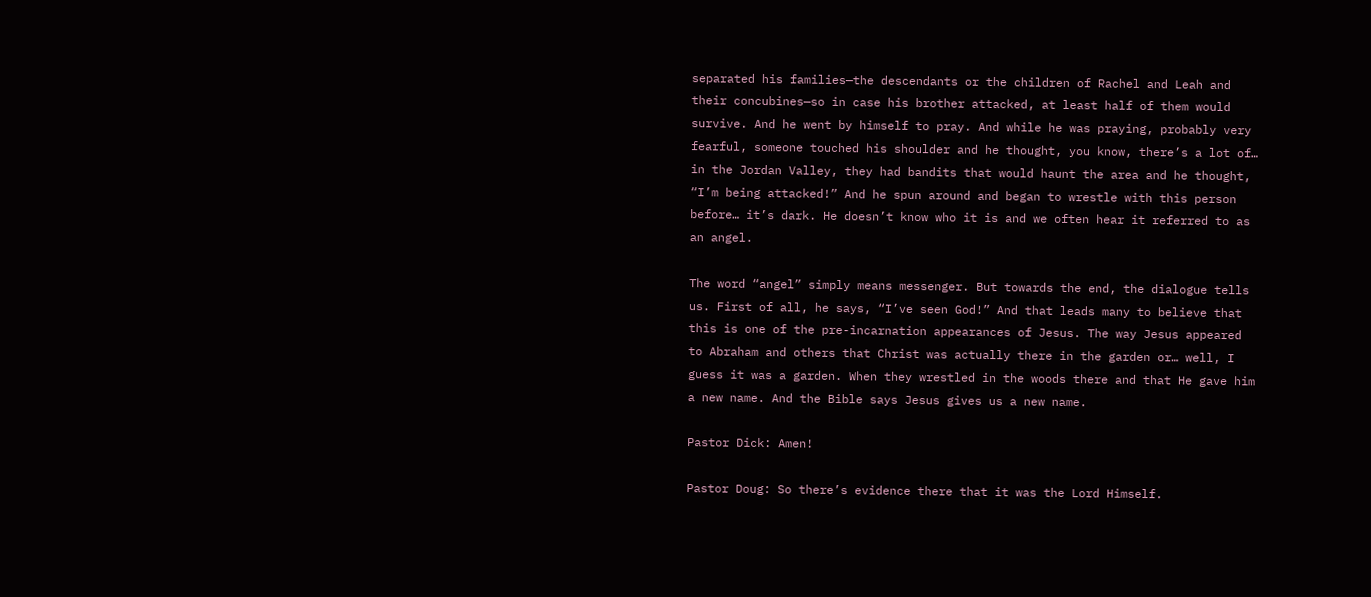separated his families—the descendants or the children of Rachel and Leah and their concubines—so in case his brother attacked, at least half of them would survive. And he went by himself to pray. And while he was praying, probably very fearful, someone touched his shoulder and he thought, you know, there’s a lot of… in the Jordan Valley, they had bandits that would haunt the area and he thought, “I’m being attacked!” And he spun around and began to wrestle with this person before… it’s dark. He doesn’t know who it is and we often hear it referred to as an angel.

The word “angel” simply means messenger. But towards the end, the dialogue tells us. First of all, he says, “I’ve seen God!” And that leads many to believe that this is one of the pre-incarnation appearances of Jesus. The way Jesus appeared to Abraham and others that Christ was actually there in the garden or… well, I guess it was a garden. When they wrestled in the woods there and that He gave him a new name. And the Bible says Jesus gives us a new name.

Pastor Dick: Amen!

Pastor Doug: So there’s evidence there that it was the Lord Himself.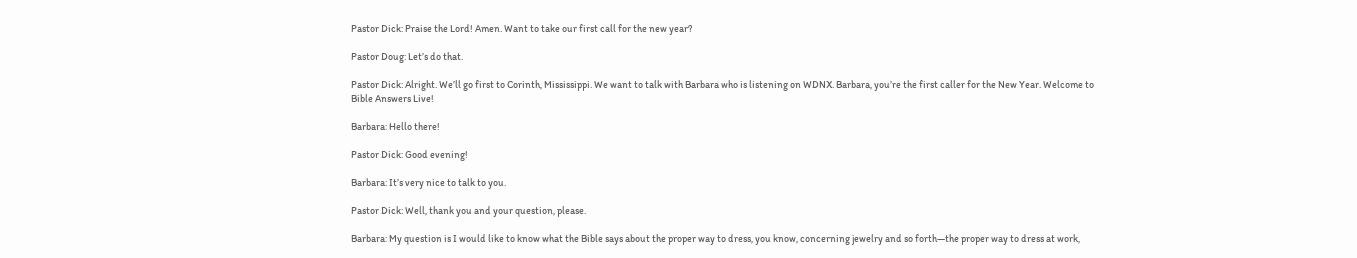Pastor Dick: Praise the Lord! Amen. Want to take our first call for the new year?

Pastor Doug: Let’s do that.

Pastor Dick: Alright. We’ll go first to Corinth, Mississippi. We want to talk with Barbara who is listening on WDNX. Barbara, you’re the first caller for the New Year. Welcome to Bible Answers Live!

Barbara: Hello there!

Pastor Dick: Good evening!

Barbara: It’s very nice to talk to you.

Pastor Dick: Well, thank you and your question, please.

Barbara: My question is I would like to know what the Bible says about the proper way to dress, you know, concerning jewelry and so forth—the proper way to dress at work,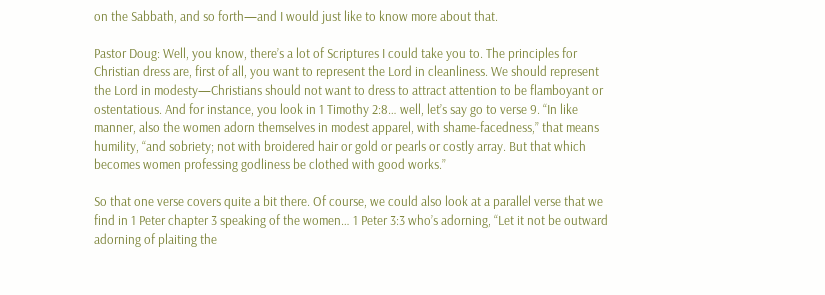on the Sabbath, and so forth—and I would just like to know more about that.

Pastor Doug: Well, you know, there’s a lot of Scriptures I could take you to. The principles for Christian dress are, first of all, you want to represent the Lord in cleanliness. We should represent the Lord in modesty—Christians should not want to dress to attract attention to be flamboyant or ostentatious. And for instance, you look in 1 Timothy 2:8… well, let’s say go to verse 9. “In like manner, also the women adorn themselves in modest apparel, with shame-facedness,” that means humility, “and sobriety; not with broidered hair or gold or pearls or costly array. But that which becomes women professing godliness be clothed with good works.”

So that one verse covers quite a bit there. Of course, we could also look at a parallel verse that we find in 1 Peter chapter 3 speaking of the women… 1 Peter 3:3 who’s adorning, “Let it not be outward adorning of plaiting the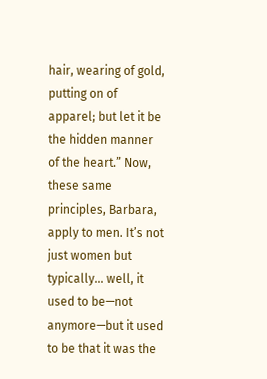hair, wearing of gold, putting on of apparel; but let it be the hidden manner of the heart.” Now, these same principles, Barbara, apply to men. It’s not just women but typically… well, it used to be—not anymore—but it used to be that it was the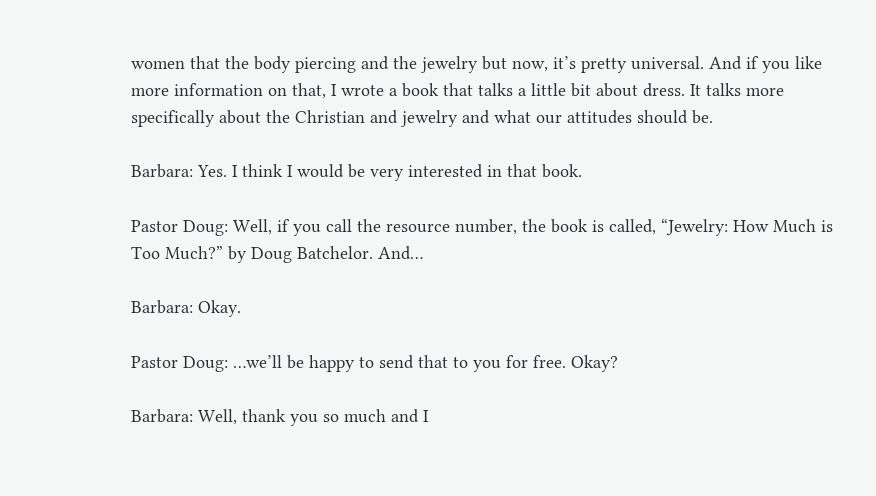women that the body piercing and the jewelry but now, it’s pretty universal. And if you like more information on that, I wrote a book that talks a little bit about dress. It talks more specifically about the Christian and jewelry and what our attitudes should be.

Barbara: Yes. I think I would be very interested in that book.

Pastor Doug: Well, if you call the resource number, the book is called, “Jewelry: How Much is Too Much?” by Doug Batchelor. And…

Barbara: Okay.

Pastor Doug: …we’ll be happy to send that to you for free. Okay?

Barbara: Well, thank you so much and I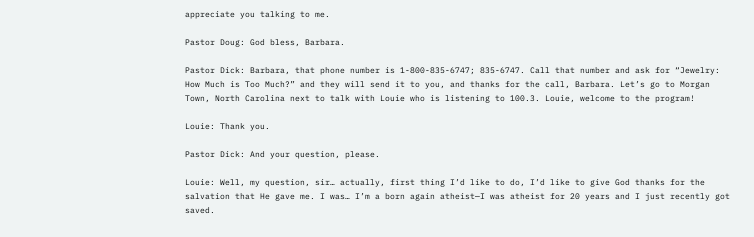appreciate you talking to me.

Pastor Doug: God bless, Barbara.

Pastor Dick: Barbara, that phone number is 1-800-835-6747; 835-6747. Call that number and ask for “Jewelry: How Much is Too Much?” and they will send it to you, and thanks for the call, Barbara. Let’s go to Morgan Town, North Carolina next to talk with Louie who is listening to 100.3. Louie, welcome to the program!

Louie: Thank you.

Pastor Dick: And your question, please.

Louie: Well, my question, sir… actually, first thing I’d like to do, I’d like to give God thanks for the salvation that He gave me. I was… I’m a born again atheist—I was atheist for 20 years and I just recently got saved.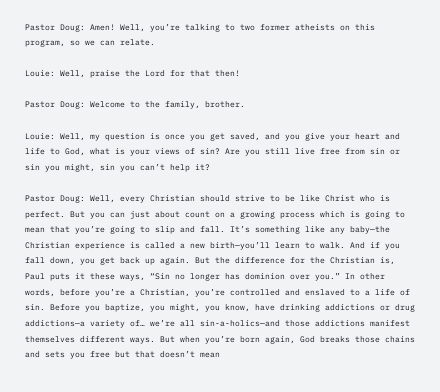Pastor Doug: Amen! Well, you’re talking to two former atheists on this program, so we can relate.

Louie: Well, praise the Lord for that then!

Pastor Doug: Welcome to the family, brother.

Louie: Well, my question is once you get saved, and you give your heart and life to God, what is your views of sin? Are you still live free from sin or sin you might, sin you can’t help it?

Pastor Doug: Well, every Christian should strive to be like Christ who is perfect. But you can just about count on a growing process which is going to mean that you’re going to slip and fall. It’s something like any baby—the Christian experience is called a new birth—you’ll learn to walk. And if you fall down, you get back up again. But the difference for the Christian is, Paul puts it these ways, “Sin no longer has dominion over you.” In other words, before you’re a Christian, you’re controlled and enslaved to a life of sin. Before you baptize, you might, you know, have drinking addictions or drug addictions—a variety of… we’re all sin-a-holics—and those addictions manifest themselves different ways. But when you’re born again, God breaks those chains and sets you free but that doesn’t mean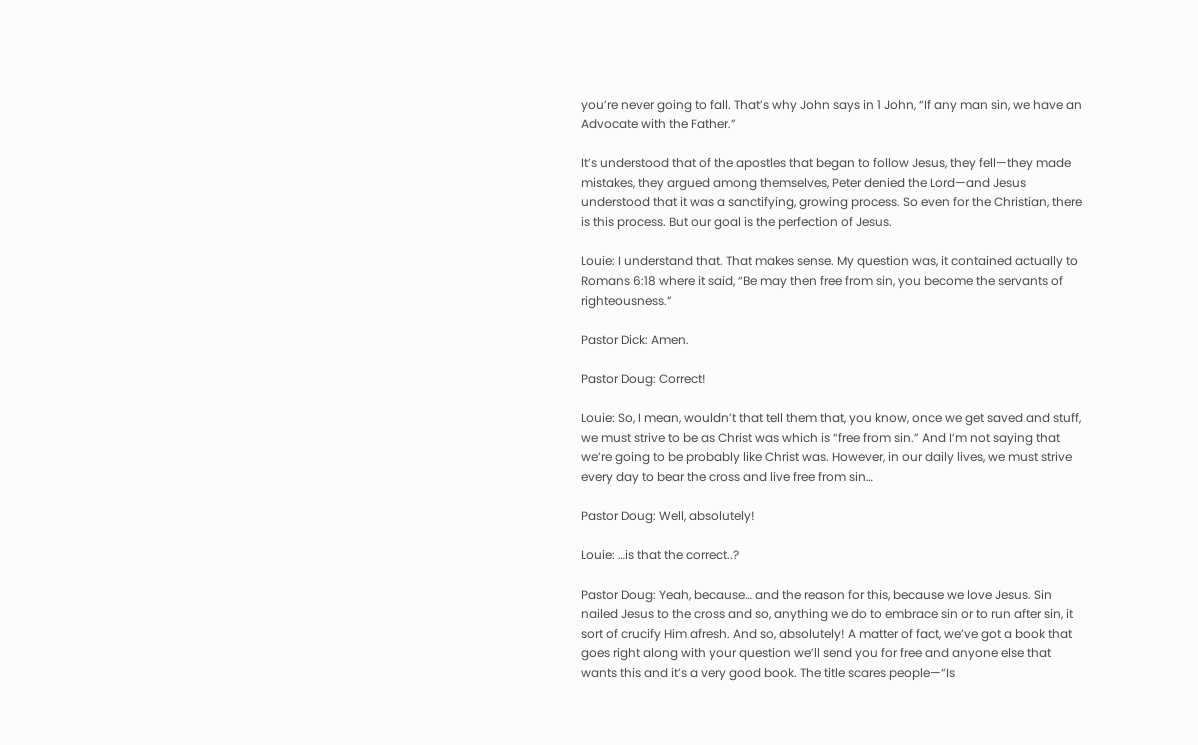you’re never going to fall. That’s why John says in 1 John, “If any man sin, we have an Advocate with the Father.”

It’s understood that of the apostles that began to follow Jesus, they fell—they made mistakes, they argued among themselves, Peter denied the Lord—and Jesus understood that it was a sanctifying, growing process. So even for the Christian, there is this process. But our goal is the perfection of Jesus.

Louie: I understand that. That makes sense. My question was, it contained actually to Romans 6:18 where it said, “Be may then free from sin, you become the servants of righteousness.”

Pastor Dick: Amen.

Pastor Doug: Correct!

Louie: So, I mean, wouldn’t that tell them that, you know, once we get saved and stuff, we must strive to be as Christ was which is “free from sin.” And I’m not saying that we’re going to be probably like Christ was. However, in our daily lives, we must strive every day to bear the cross and live free from sin…

Pastor Doug: Well, absolutely!

Louie: …is that the correct..?

Pastor Doug: Yeah, because… and the reason for this, because we love Jesus. Sin nailed Jesus to the cross and so, anything we do to embrace sin or to run after sin, it sort of crucify Him afresh. And so, absolutely! A matter of fact, we’ve got a book that goes right along with your question we’ll send you for free and anyone else that wants this and it’s a very good book. The title scares people—“Is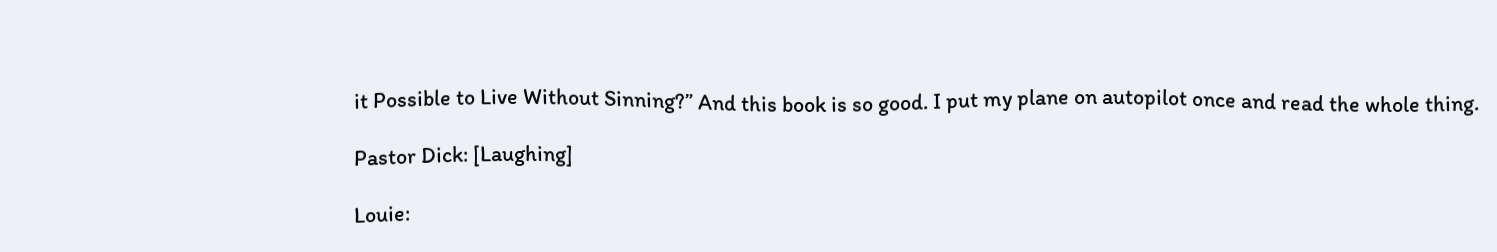it Possible to Live Without Sinning?” And this book is so good. I put my plane on autopilot once and read the whole thing.

Pastor Dick: [Laughing]

Louie: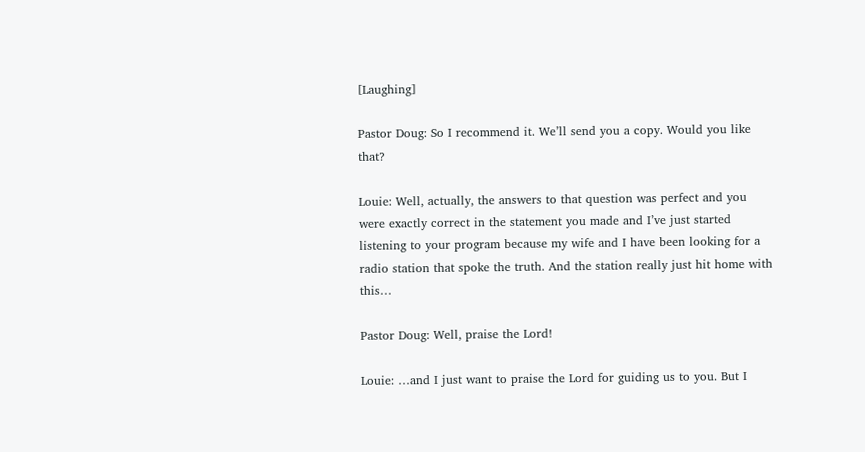[Laughing]

Pastor Doug: So I recommend it. We’ll send you a copy. Would you like that?

Louie: Well, actually, the answers to that question was perfect and you were exactly correct in the statement you made and I’ve just started listening to your program because my wife and I have been looking for a radio station that spoke the truth. And the station really just hit home with this…

Pastor Doug: Well, praise the Lord!

Louie: …and I just want to praise the Lord for guiding us to you. But I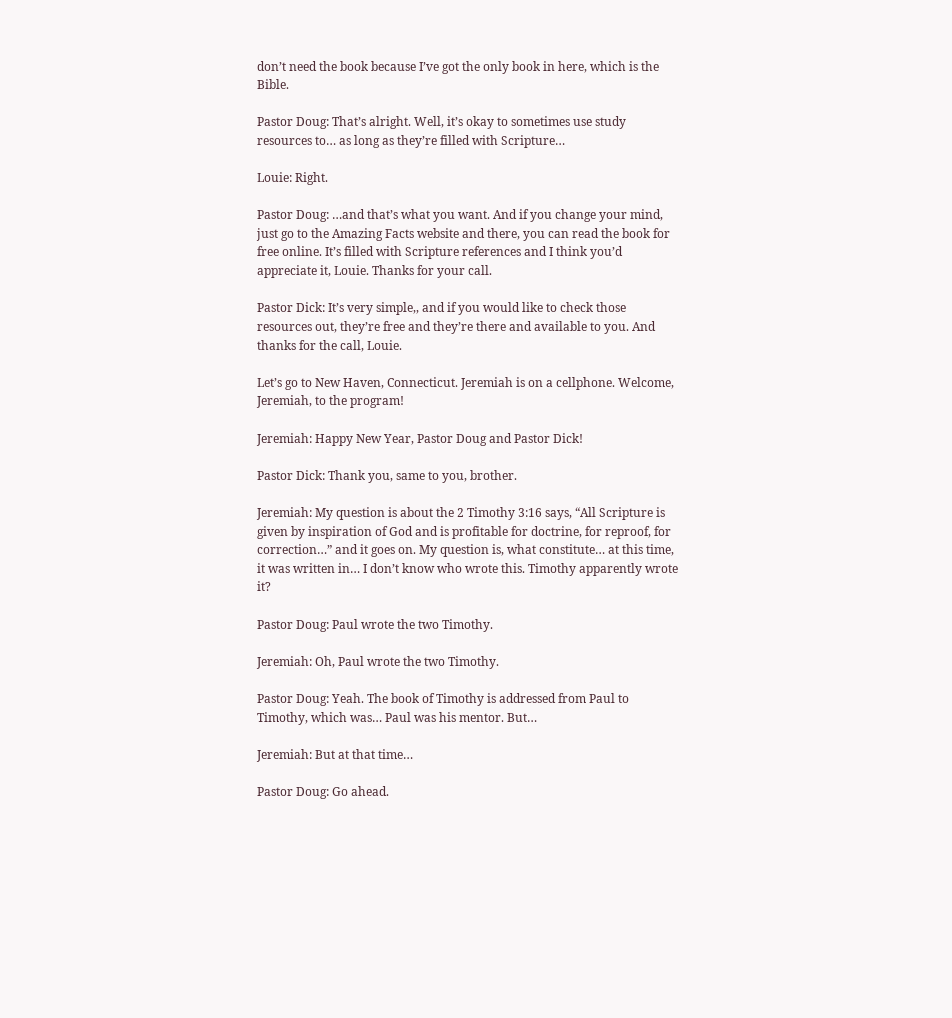don’t need the book because I’ve got the only book in here, which is the Bible.

Pastor Doug: That’s alright. Well, it’s okay to sometimes use study resources to… as long as they’re filled with Scripture…

Louie: Right.

Pastor Doug: …and that’s what you want. And if you change your mind, just go to the Amazing Facts website and there, you can read the book for free online. It’s filled with Scripture references and I think you’d appreciate it, Louie. Thanks for your call.

Pastor Dick: It’s very simple,, and if you would like to check those resources out, they’re free and they’re there and available to you. And thanks for the call, Louie.

Let’s go to New Haven, Connecticut. Jeremiah is on a cellphone. Welcome, Jeremiah, to the program!

Jeremiah: Happy New Year, Pastor Doug and Pastor Dick!

Pastor Dick: Thank you, same to you, brother.

Jeremiah: My question is about the 2 Timothy 3:16 says, “All Scripture is given by inspiration of God and is profitable for doctrine, for reproof, for correction…” and it goes on. My question is, what constitute… at this time, it was written in… I don’t know who wrote this. Timothy apparently wrote it?

Pastor Doug: Paul wrote the two Timothy.

Jeremiah: Oh, Paul wrote the two Timothy.

Pastor Doug: Yeah. The book of Timothy is addressed from Paul to Timothy, which was… Paul was his mentor. But…

Jeremiah: But at that time…

Pastor Doug: Go ahead.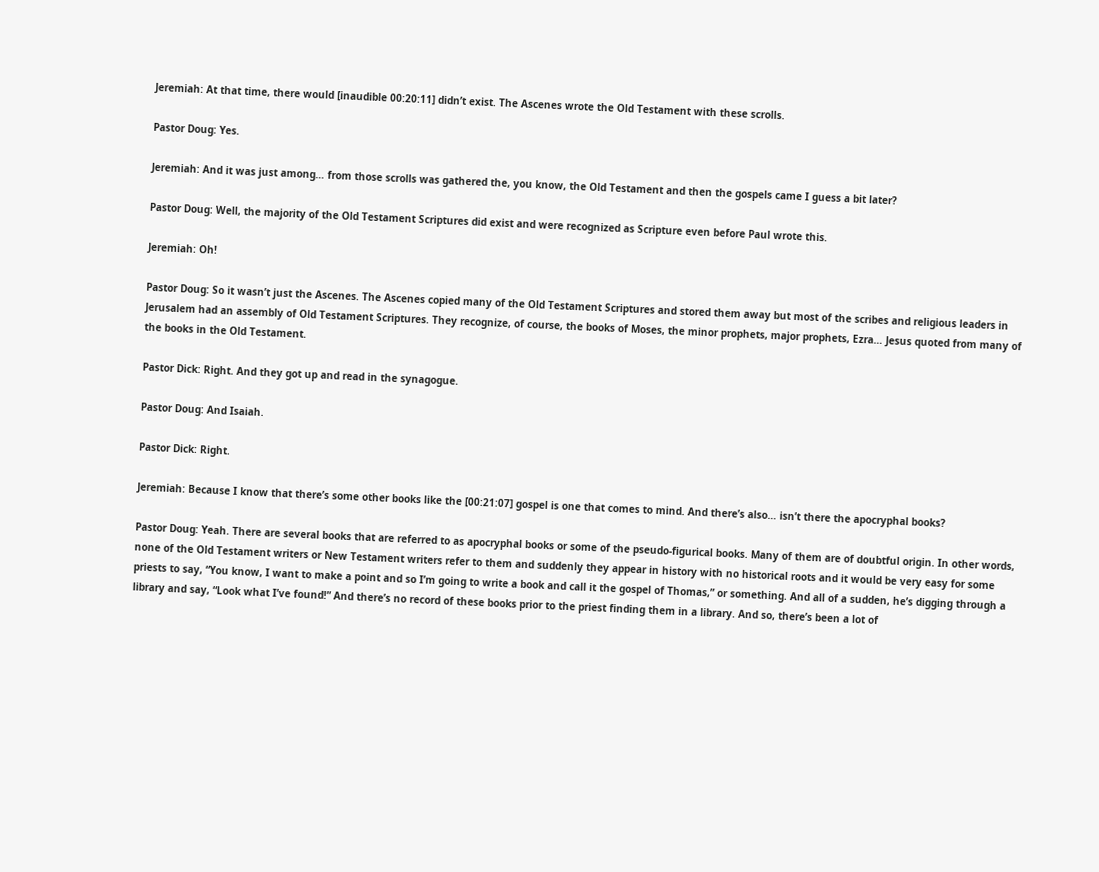Jeremiah: At that time, there would [inaudible 00:20:11] didn’t exist. The Ascenes wrote the Old Testament with these scrolls.

Pastor Doug: Yes.

Jeremiah: And it was just among… from those scrolls was gathered the, you know, the Old Testament and then the gospels came I guess a bit later?

Pastor Doug: Well, the majority of the Old Testament Scriptures did exist and were recognized as Scripture even before Paul wrote this.

Jeremiah: Oh!

Pastor Doug: So it wasn’t just the Ascenes. The Ascenes copied many of the Old Testament Scriptures and stored them away but most of the scribes and religious leaders in Jerusalem had an assembly of Old Testament Scriptures. They recognize, of course, the books of Moses, the minor prophets, major prophets, Ezra… Jesus quoted from many of the books in the Old Testament.

Pastor Dick: Right. And they got up and read in the synagogue.

Pastor Doug: And Isaiah.

Pastor Dick: Right.

Jeremiah: Because I know that there’s some other books like the [00:21:07] gospel is one that comes to mind. And there’s also… isn’t there the apocryphal books?

Pastor Doug: Yeah. There are several books that are referred to as apocryphal books or some of the pseudo-figurical books. Many of them are of doubtful origin. In other words, none of the Old Testament writers or New Testament writers refer to them and suddenly they appear in history with no historical roots and it would be very easy for some priests to say, “You know, I want to make a point and so I’m going to write a book and call it the gospel of Thomas,” or something. And all of a sudden, he’s digging through a library and say, “Look what I’ve found!” And there’s no record of these books prior to the priest finding them in a library. And so, there’s been a lot of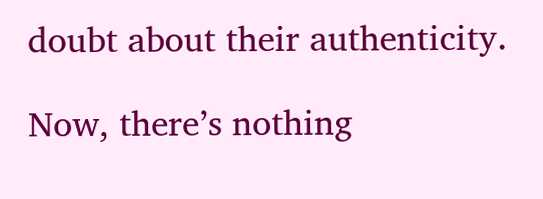doubt about their authenticity.

Now, there’s nothing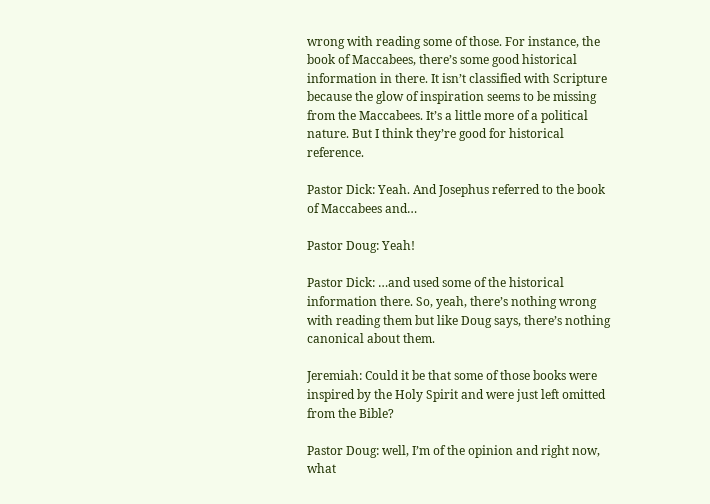wrong with reading some of those. For instance, the book of Maccabees, there’s some good historical information in there. It isn’t classified with Scripture because the glow of inspiration seems to be missing from the Maccabees. It’s a little more of a political nature. But I think they’re good for historical reference.

Pastor Dick: Yeah. And Josephus referred to the book of Maccabees and…

Pastor Doug: Yeah!

Pastor Dick: …and used some of the historical information there. So, yeah, there’s nothing wrong with reading them but like Doug says, there’s nothing canonical about them.

Jeremiah: Could it be that some of those books were inspired by the Holy Spirit and were just left omitted from the Bible?

Pastor Doug: well, I’m of the opinion and right now, what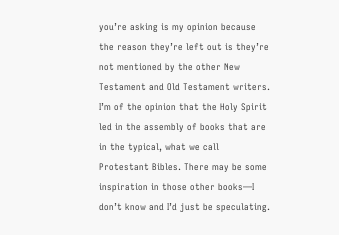you’re asking is my opinion because the reason they’re left out is they’re not mentioned by the other New Testament and Old Testament writers. I’m of the opinion that the Holy Spirit led in the assembly of books that are in the typical, what we call Protestant Bibles. There may be some inspiration in those other books—I don’t know and I’d just be speculating.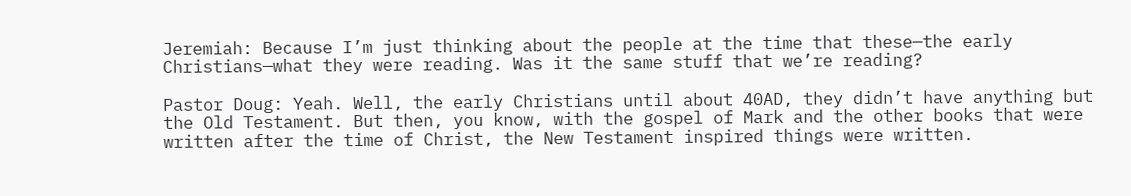Jeremiah: Because I’m just thinking about the people at the time that these—the early Christians—what they were reading. Was it the same stuff that we’re reading?

Pastor Doug: Yeah. Well, the early Christians until about 40AD, they didn’t have anything but the Old Testament. But then, you know, with the gospel of Mark and the other books that were written after the time of Christ, the New Testament inspired things were written.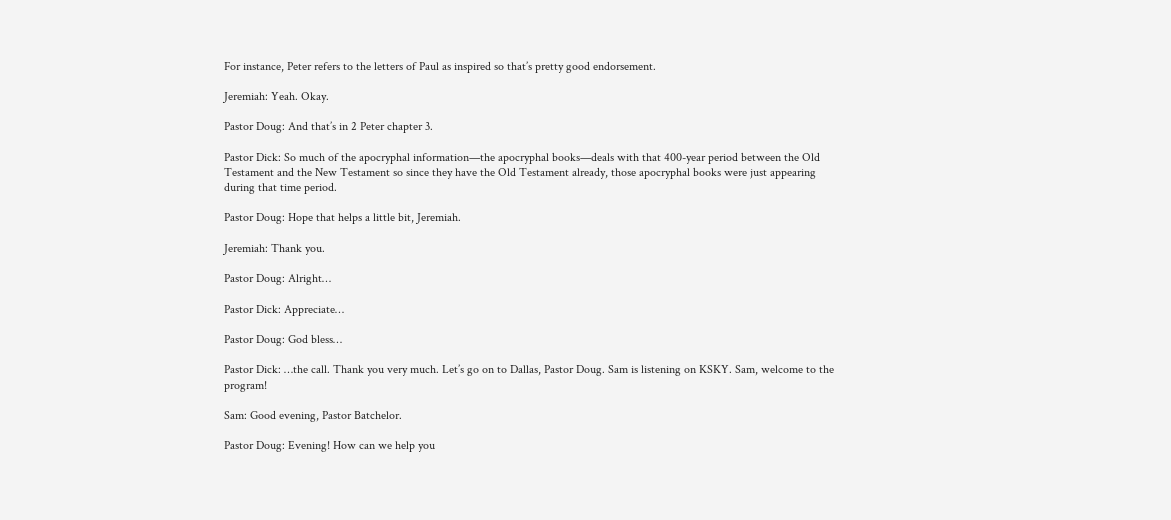For instance, Peter refers to the letters of Paul as inspired so that’s pretty good endorsement.

Jeremiah: Yeah. Okay.

Pastor Doug: And that’s in 2 Peter chapter 3.

Pastor Dick: So much of the apocryphal information—the apocryphal books—deals with that 400-year period between the Old Testament and the New Testament so since they have the Old Testament already, those apocryphal books were just appearing during that time period.

Pastor Doug: Hope that helps a little bit, Jeremiah.

Jeremiah: Thank you.

Pastor Doug: Alright…

Pastor Dick: Appreciate…

Pastor Doug: God bless…

Pastor Dick: …the call. Thank you very much. Let’s go on to Dallas, Pastor Doug. Sam is listening on KSKY. Sam, welcome to the program!

Sam: Good evening, Pastor Batchelor.

Pastor Doug: Evening! How can we help you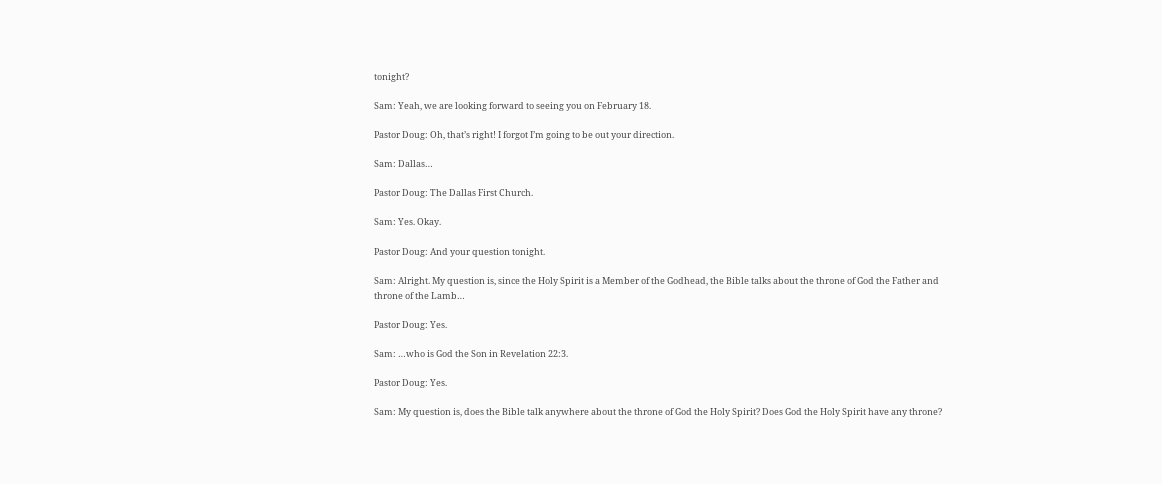tonight?

Sam: Yeah, we are looking forward to seeing you on February 18.

Pastor Doug: Oh, that’s right! I forgot I’m going to be out your direction.

Sam: Dallas…

Pastor Doug: The Dallas First Church.

Sam: Yes. Okay.

Pastor Doug: And your question tonight.

Sam: Alright. My question is, since the Holy Spirit is a Member of the Godhead, the Bible talks about the throne of God the Father and throne of the Lamb…

Pastor Doug: Yes.

Sam: …who is God the Son in Revelation 22:3.

Pastor Doug: Yes.

Sam: My question is, does the Bible talk anywhere about the throne of God the Holy Spirit? Does God the Holy Spirit have any throne?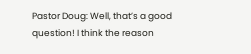Pastor Doug: Well, that’s a good question! I think the reason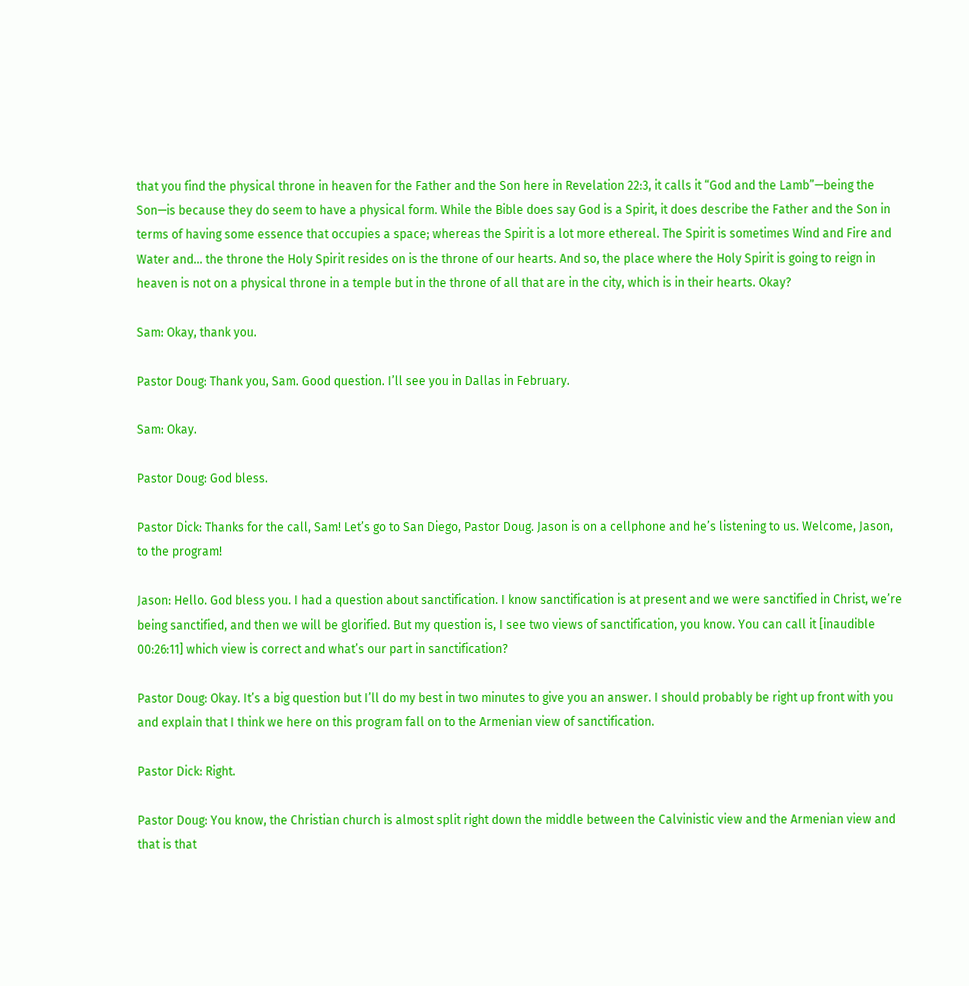that you find the physical throne in heaven for the Father and the Son here in Revelation 22:3, it calls it “God and the Lamb”—being the Son—is because they do seem to have a physical form. While the Bible does say God is a Spirit, it does describe the Father and the Son in terms of having some essence that occupies a space; whereas the Spirit is a lot more ethereal. The Spirit is sometimes Wind and Fire and Water and… the throne the Holy Spirit resides on is the throne of our hearts. And so, the place where the Holy Spirit is going to reign in heaven is not on a physical throne in a temple but in the throne of all that are in the city, which is in their hearts. Okay?

Sam: Okay, thank you.

Pastor Doug: Thank you, Sam. Good question. I’ll see you in Dallas in February.

Sam: Okay.

Pastor Doug: God bless.

Pastor Dick: Thanks for the call, Sam! Let’s go to San Diego, Pastor Doug. Jason is on a cellphone and he’s listening to us. Welcome, Jason, to the program!

Jason: Hello. God bless you. I had a question about sanctification. I know sanctification is at present and we were sanctified in Christ, we’re being sanctified, and then we will be glorified. But my question is, I see two views of sanctification, you know. You can call it [inaudible 00:26:11] which view is correct and what’s our part in sanctification?

Pastor Doug: Okay. It’s a big question but I’ll do my best in two minutes to give you an answer. I should probably be right up front with you and explain that I think we here on this program fall on to the Armenian view of sanctification.

Pastor Dick: Right.

Pastor Doug: You know, the Christian church is almost split right down the middle between the Calvinistic view and the Armenian view and that is that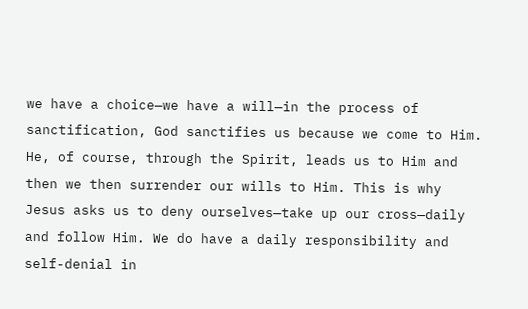we have a choice—we have a will—in the process of sanctification, God sanctifies us because we come to Him. He, of course, through the Spirit, leads us to Him and then we then surrender our wills to Him. This is why Jesus asks us to deny ourselves—take up our cross—daily and follow Him. We do have a daily responsibility and self-denial in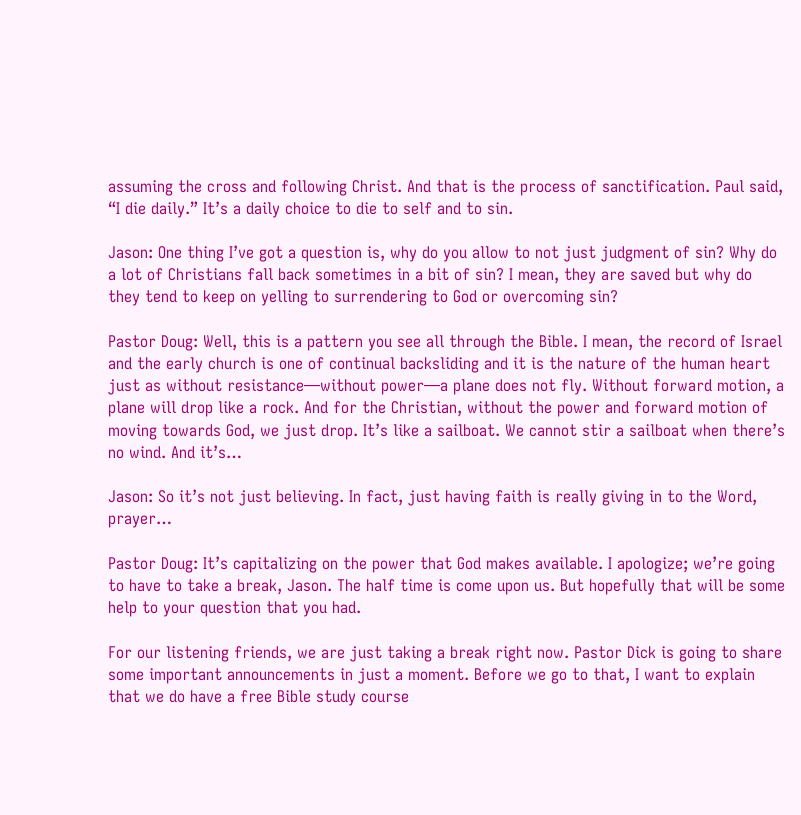assuming the cross and following Christ. And that is the process of sanctification. Paul said, “I die daily.” It’s a daily choice to die to self and to sin.

Jason: One thing I’ve got a question is, why do you allow to not just judgment of sin? Why do a lot of Christians fall back sometimes in a bit of sin? I mean, they are saved but why do they tend to keep on yelling to surrendering to God or overcoming sin?

Pastor Doug: Well, this is a pattern you see all through the Bible. I mean, the record of Israel and the early church is one of continual backsliding and it is the nature of the human heart just as without resistance—without power—a plane does not fly. Without forward motion, a plane will drop like a rock. And for the Christian, without the power and forward motion of moving towards God, we just drop. It’s like a sailboat. We cannot stir a sailboat when there’s no wind. And it’s…

Jason: So it’s not just believing. In fact, just having faith is really giving in to the Word, prayer…

Pastor Doug: It’s capitalizing on the power that God makes available. I apologize; we’re going to have to take a break, Jason. The half time is come upon us. But hopefully that will be some help to your question that you had.

For our listening friends, we are just taking a break right now. Pastor Dick is going to share some important announcements in just a moment. Before we go to that, I want to explain that we do have a free Bible study course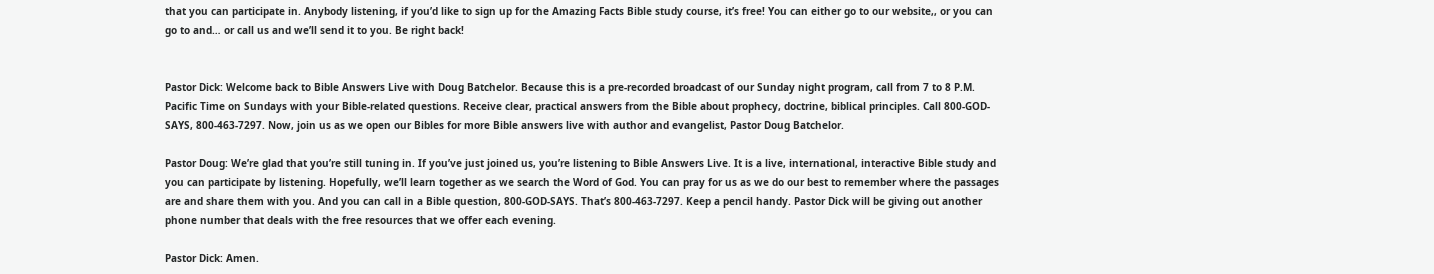that you can participate in. Anybody listening, if you’d like to sign up for the Amazing Facts Bible study course, it’s free! You can either go to our website,, or you can go to and… or call us and we’ll send it to you. Be right back!


Pastor Dick: Welcome back to Bible Answers Live with Doug Batchelor. Because this is a pre-recorded broadcast of our Sunday night program, call from 7 to 8 P.M. Pacific Time on Sundays with your Bible-related questions. Receive clear, practical answers from the Bible about prophecy, doctrine, biblical principles. Call 800-GOD-SAYS, 800-463-7297. Now, join us as we open our Bibles for more Bible answers live with author and evangelist, Pastor Doug Batchelor.

Pastor Doug: We’re glad that you’re still tuning in. If you’ve just joined us, you’re listening to Bible Answers Live. It is a live, international, interactive Bible study and you can participate by listening. Hopefully, we’ll learn together as we search the Word of God. You can pray for us as we do our best to remember where the passages are and share them with you. And you can call in a Bible question, 800-GOD-SAYS. That’s 800-463-7297. Keep a pencil handy. Pastor Dick will be giving out another phone number that deals with the free resources that we offer each evening.

Pastor Dick: Amen.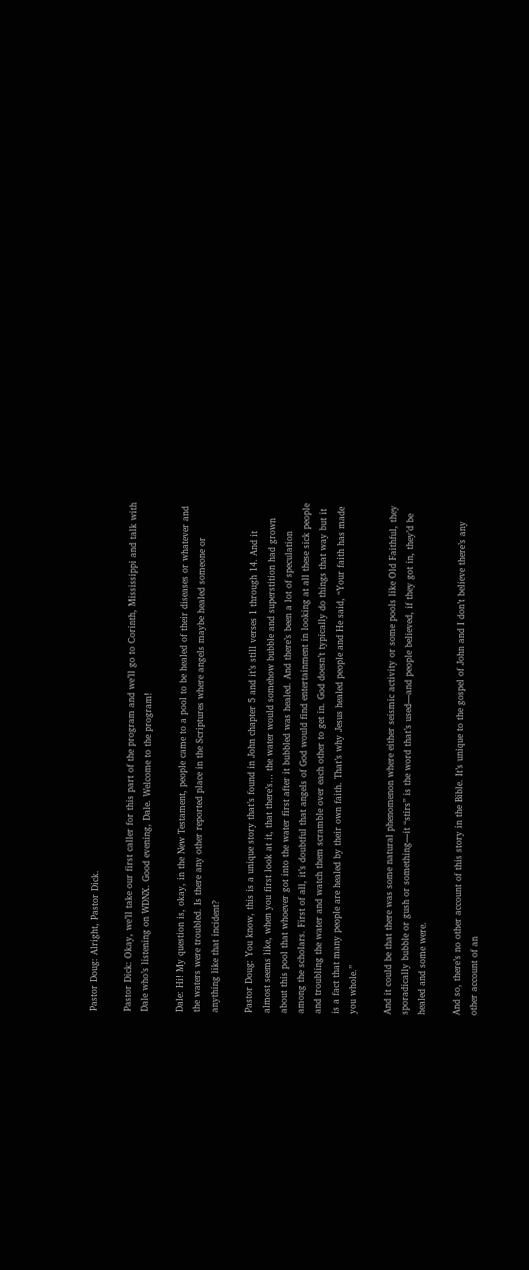Pastor Doug: Alright, Pastor Dick.

Pastor Dick: Okay, we’ll take our first caller for this part of the program and we’ll go to Corinth, Mississippi and talk with Dale who’s listening on WDNX. Good evening, Dale. Welcome to the program!

Dale: Hi! My question is, okay, in the New Testament, people came to a pool to be healed of their diseases or whatever and the waters were troubled. Is there any other reported place in the Scriptures where angels maybe healed someone or anything like that incident?

Pastor Doug: You know, this is a unique story that’s found in John chapter 5 and it’s still verses 1 through 14. And it almost seems like, when you first look at it, that there’s… the water would somehow bubble and superstition had grown about this pool that whoever got into the water first after it bubbled was healed. And there’s been a lot of speculation among the scholars. First of all, it’s doubtful that angels of God would find entertainment in looking at all these sick people and troubling the water and watch them scramble over each other to get in. God doesn’t typically do things that way but it is a fact that many people are healed by their own faith. That’s why Jesus healed people and He said, “Your faith has made you whole.”

And it could be that there was some natural phenomenon where either seismic activity or some pools like Old Faithful, they sporadically bubble or gush or something—it “stirs” is the word that’s used—and people believed, if they got in, they’d be healed and some were.

And so, there’s no other account of this story in the Bible. It’s unique to the gospel of John and I don’t believe there’s any other account of an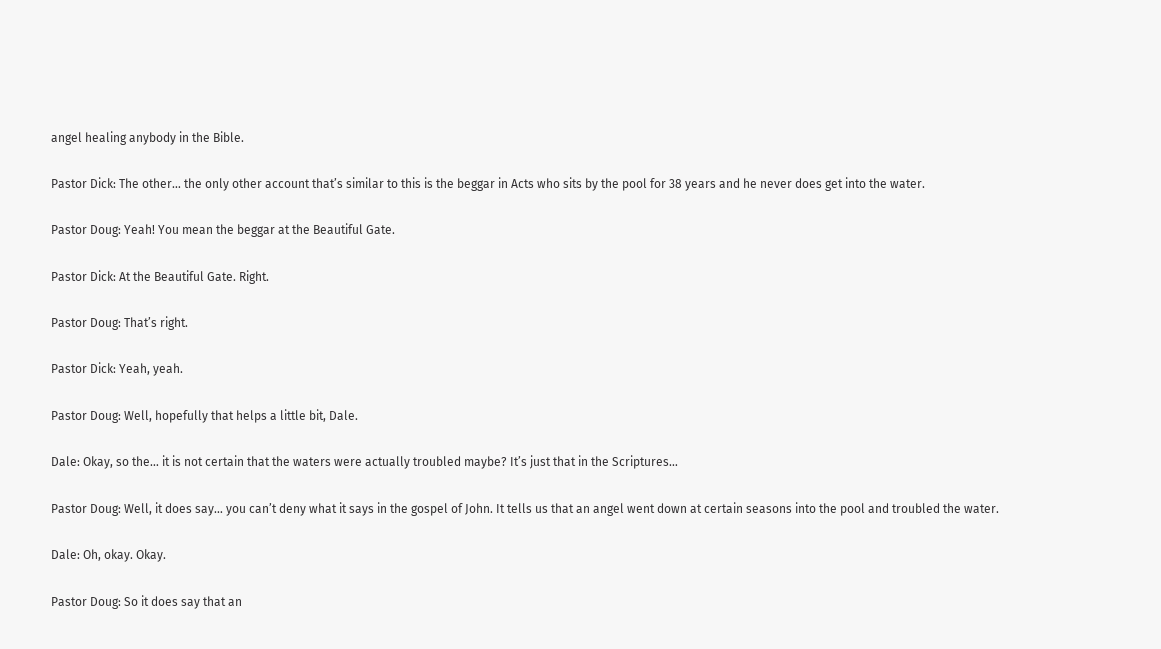angel healing anybody in the Bible.

Pastor Dick: The other… the only other account that’s similar to this is the beggar in Acts who sits by the pool for 38 years and he never does get into the water.

Pastor Doug: Yeah! You mean the beggar at the Beautiful Gate.

Pastor Dick: At the Beautiful Gate. Right.

Pastor Doug: That’s right.

Pastor Dick: Yeah, yeah.

Pastor Doug: Well, hopefully that helps a little bit, Dale.

Dale: Okay, so the… it is not certain that the waters were actually troubled maybe? It’s just that in the Scriptures…

Pastor Doug: Well, it does say… you can’t deny what it says in the gospel of John. It tells us that an angel went down at certain seasons into the pool and troubled the water.

Dale: Oh, okay. Okay.

Pastor Doug: So it does say that an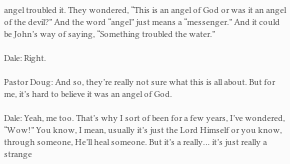angel troubled it. They wondered, “This is an angel of God or was it an angel of the devil?” And the word “angel” just means a “messenger.” And it could be John’s way of saying, “Something troubled the water.”

Dale: Right.

Pastor Doug: And so, they’re really not sure what this is all about. But for me, it’s hard to believe it was an angel of God.

Dale: Yeah, me too. That’s why I sort of been for a few years, I’ve wondered, “Wow!” You know, I mean, usually it’s just the Lord Himself or you know, through someone, He’ll heal someone. But it’s a really… it’s just really a strange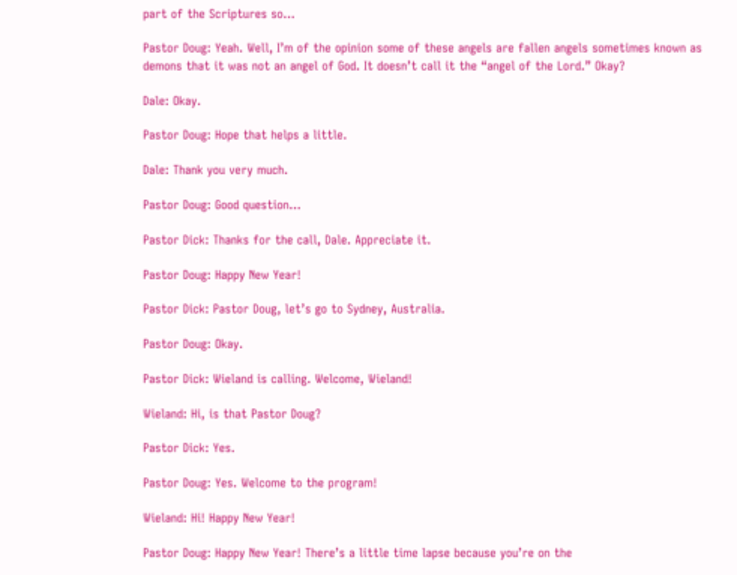part of the Scriptures so…

Pastor Doug: Yeah. Well, I’m of the opinion some of these angels are fallen angels sometimes known as demons that it was not an angel of God. It doesn’t call it the “angel of the Lord.” Okay?

Dale: Okay.

Pastor Doug: Hope that helps a little.

Dale: Thank you very much.

Pastor Doug: Good question…

Pastor Dick: Thanks for the call, Dale. Appreciate it.

Pastor Doug: Happy New Year!

Pastor Dick: Pastor Doug, let’s go to Sydney, Australia.

Pastor Doug: Okay.

Pastor Dick: Wieland is calling. Welcome, Wieland!

Wieland: Hi, is that Pastor Doug?

Pastor Dick: Yes.

Pastor Doug: Yes. Welcome to the program!

Wieland: Hi! Happy New Year!

Pastor Doug: Happy New Year! There’s a little time lapse because you’re on the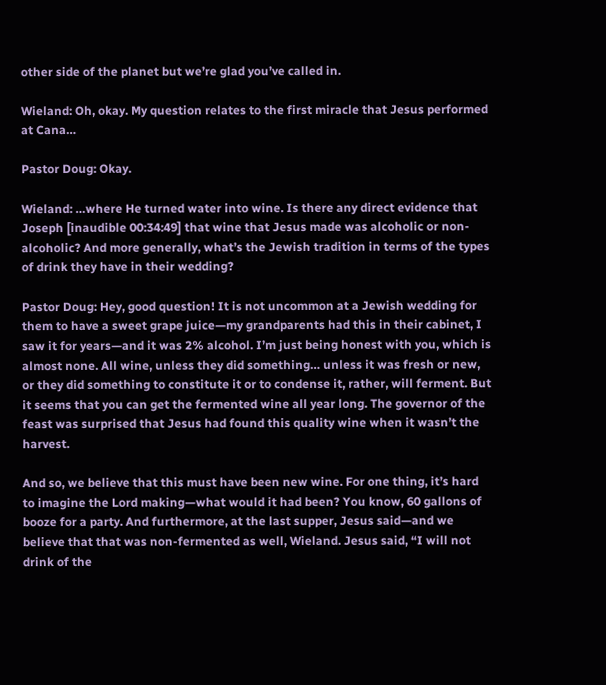other side of the planet but we’re glad you’ve called in.

Wieland: Oh, okay. My question relates to the first miracle that Jesus performed at Cana…

Pastor Doug: Okay.

Wieland: …where He turned water into wine. Is there any direct evidence that Joseph [inaudible 00:34:49] that wine that Jesus made was alcoholic or non-alcoholic? And more generally, what’s the Jewish tradition in terms of the types of drink they have in their wedding?

Pastor Doug: Hey, good question! It is not uncommon at a Jewish wedding for them to have a sweet grape juice—my grandparents had this in their cabinet, I saw it for years—and it was 2% alcohol. I’m just being honest with you, which is almost none. All wine, unless they did something… unless it was fresh or new, or they did something to constitute it or to condense it, rather, will ferment. But it seems that you can get the fermented wine all year long. The governor of the feast was surprised that Jesus had found this quality wine when it wasn’t the harvest.

And so, we believe that this must have been new wine. For one thing, it’s hard to imagine the Lord making—what would it had been? You know, 60 gallons of booze for a party. And furthermore, at the last supper, Jesus said—and we believe that that was non-fermented as well, Wieland. Jesus said, “I will not drink of the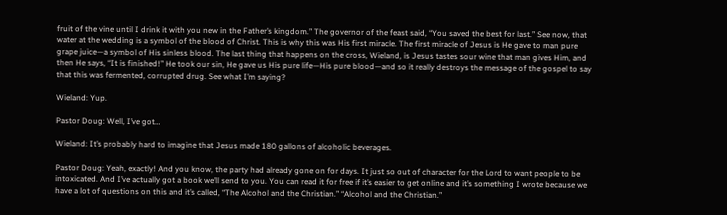fruit of the vine until I drink it with you new in the Father’s kingdom.” The governor of the feast said, “You saved the best for last.” See now, that water at the wedding is a symbol of the blood of Christ. This is why this was His first miracle. The first miracle of Jesus is He gave to man pure grape juice—a symbol of His sinless blood. The last thing that happens on the cross, Wieland, is Jesus tastes sour wine that man gives Him, and then He says, “It is finished!” He took our sin, He gave us His pure life—His pure blood—and so it really destroys the message of the gospel to say that this was fermented, corrupted drug. See what I’m saying?

Wieland: Yup.

Pastor Doug: Well, I’ve got…

Wieland: It’s probably hard to imagine that Jesus made 180 gallons of alcoholic beverages.

Pastor Doug: Yeah, exactly! And you know, the party had already gone on for days. It just so out of character for the Lord to want people to be intoxicated. And I’ve actually got a book we’ll send to you. You can read it for free if it’s easier to get online and it’s something I wrote because we have a lot of questions on this and it’s called, “The Alcohol and the Christian.” “Alcohol and the Christian.”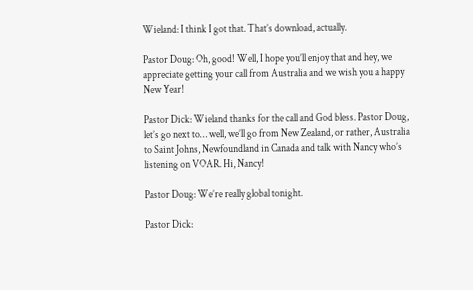Wieland: I think I got that. That’s download, actually.

Pastor Doug: Oh, good! Well, I hope you’ll enjoy that and hey, we appreciate getting your call from Australia and we wish you a happy New Year!

Pastor Dick: Wieland thanks for the call and God bless. Pastor Doug, let’s go next to… well, we’ll go from New Zealand, or rather, Australia to Saint Johns, Newfoundland in Canada and talk with Nancy who’s listening on VOAR. Hi, Nancy!

Pastor Doug: We’re really global tonight.

Pastor Dick: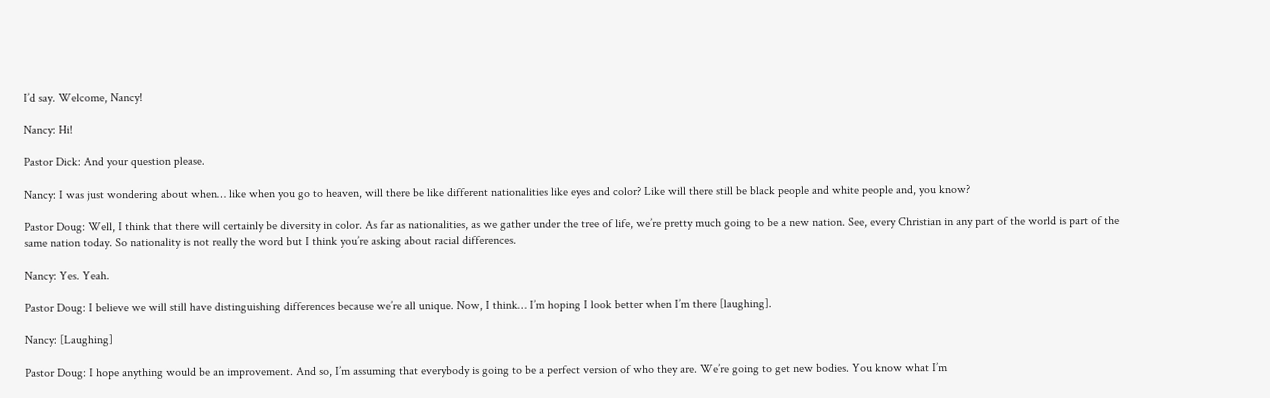I’d say. Welcome, Nancy!

Nancy: Hi!

Pastor Dick: And your question please.

Nancy: I was just wondering about when… like when you go to heaven, will there be like different nationalities like eyes and color? Like will there still be black people and white people and, you know?

Pastor Doug: Well, I think that there will certainly be diversity in color. As far as nationalities, as we gather under the tree of life, we’re pretty much going to be a new nation. See, every Christian in any part of the world is part of the same nation today. So nationality is not really the word but I think you’re asking about racial differences.

Nancy: Yes. Yeah.

Pastor Doug: I believe we will still have distinguishing differences because we’re all unique. Now, I think… I’m hoping I look better when I’m there [laughing].

Nancy: [Laughing]

Pastor Doug: I hope anything would be an improvement. And so, I’m assuming that everybody is going to be a perfect version of who they are. We’re going to get new bodies. You know what I’m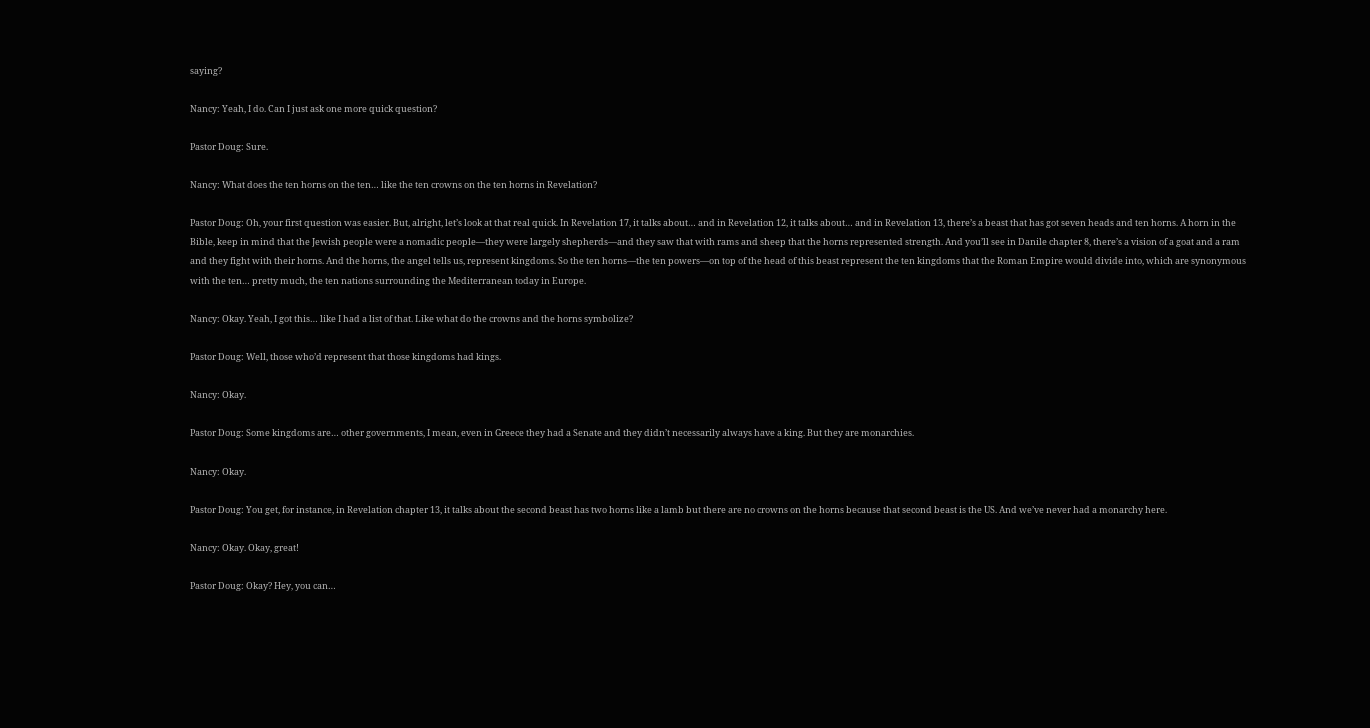saying?

Nancy: Yeah, I do. Can I just ask one more quick question?

Pastor Doug: Sure.

Nancy: What does the ten horns on the ten… like the ten crowns on the ten horns in Revelation?

Pastor Doug: Oh, your first question was easier. But, alright, let’s look at that real quick. In Revelation 17, it talks about… and in Revelation 12, it talks about… and in Revelation 13, there’s a beast that has got seven heads and ten horns. A horn in the Bible, keep in mind that the Jewish people were a nomadic people—they were largely shepherds—and they saw that with rams and sheep that the horns represented strength. And you’ll see in Danile chapter 8, there’s a vision of a goat and a ram and they fight with their horns. And the horns, the angel tells us, represent kingdoms. So the ten horns—the ten powers—on top of the head of this beast represent the ten kingdoms that the Roman Empire would divide into, which are synonymous with the ten… pretty much, the ten nations surrounding the Mediterranean today in Europe.

Nancy: Okay. Yeah, I got this… like I had a list of that. Like what do the crowns and the horns symbolize?

Pastor Doug: Well, those who’d represent that those kingdoms had kings.

Nancy: Okay.

Pastor Doug: Some kingdoms are… other governments, I mean, even in Greece they had a Senate and they didn’t necessarily always have a king. But they are monarchies.

Nancy: Okay.

Pastor Doug: You get, for instance, in Revelation chapter 13, it talks about the second beast has two horns like a lamb but there are no crowns on the horns because that second beast is the US. And we’ve never had a monarchy here.

Nancy: Okay. Okay, great!

Pastor Doug: Okay? Hey, you can…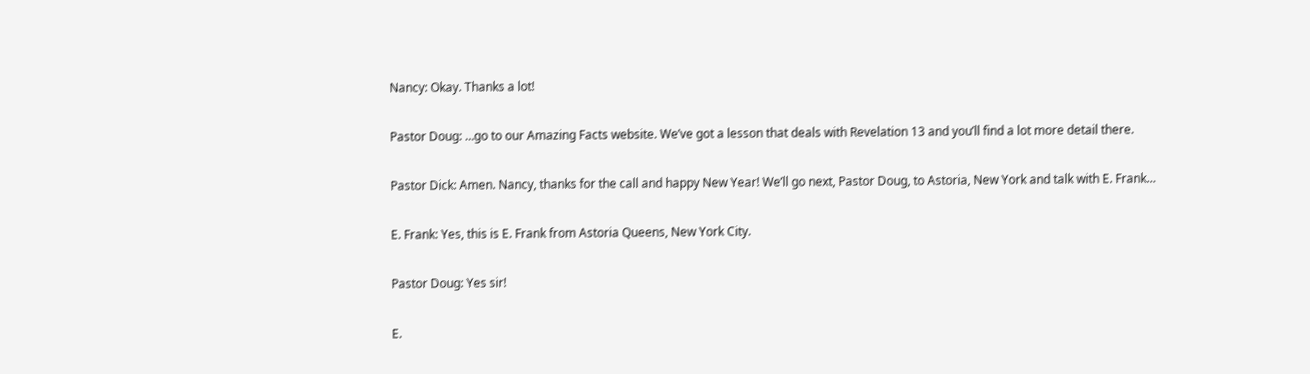Nancy: Okay. Thanks a lot!

Pastor Doug: …go to our Amazing Facts website. We’ve got a lesson that deals with Revelation 13 and you’ll find a lot more detail there.

Pastor Dick: Amen. Nancy, thanks for the call and happy New Year! We’ll go next, Pastor Doug, to Astoria, New York and talk with E. Frank…

E. Frank: Yes, this is E. Frank from Astoria Queens, New York City.

Pastor Doug: Yes sir!

E.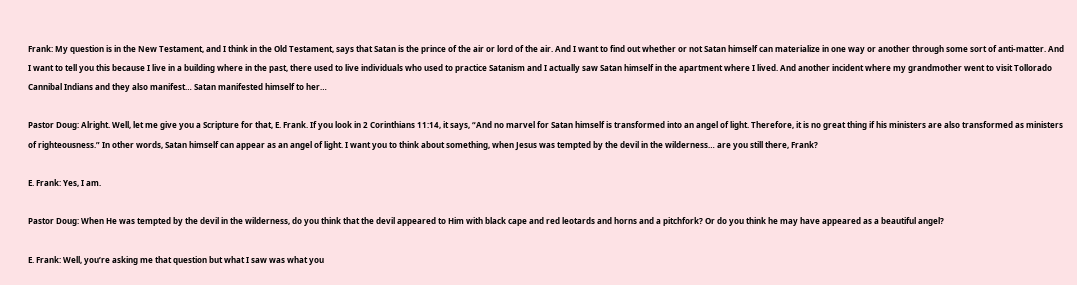Frank: My question is in the New Testament, and I think in the Old Testament, says that Satan is the prince of the air or lord of the air. And I want to find out whether or not Satan himself can materialize in one way or another through some sort of anti-matter. And I want to tell you this because I live in a building where in the past, there used to live individuals who used to practice Satanism and I actually saw Satan himself in the apartment where I lived. And another incident where my grandmother went to visit Tollorado Cannibal Indians and they also manifest… Satan manifested himself to her…

Pastor Doug: Alright. Well, let me give you a Scripture for that, E. Frank. If you look in 2 Corinthians 11:14, it says, “And no marvel for Satan himself is transformed into an angel of light. Therefore, it is no great thing if his ministers are also transformed as ministers of righteousness.” In other words, Satan himself can appear as an angel of light. I want you to think about something, when Jesus was tempted by the devil in the wilderness… are you still there, Frank?

E. Frank: Yes, I am.

Pastor Doug: When He was tempted by the devil in the wilderness, do you think that the devil appeared to Him with black cape and red leotards and horns and a pitchfork? Or do you think he may have appeared as a beautiful angel?

E. Frank: Well, you’re asking me that question but what I saw was what you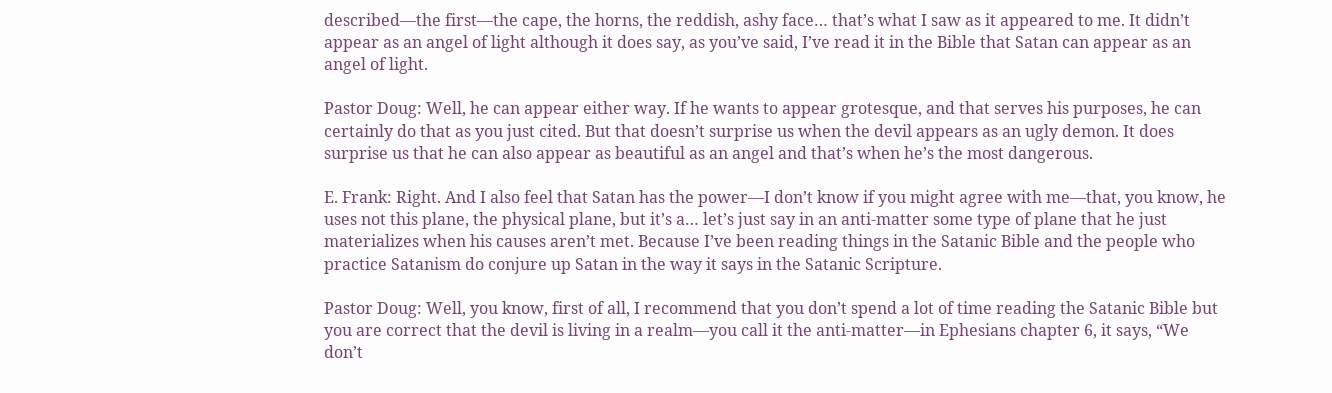described—the first—the cape, the horns, the reddish, ashy face… that’s what I saw as it appeared to me. It didn’t appear as an angel of light although it does say, as you’ve said, I’ve read it in the Bible that Satan can appear as an angel of light.

Pastor Doug: Well, he can appear either way. If he wants to appear grotesque, and that serves his purposes, he can certainly do that as you just cited. But that doesn’t surprise us when the devil appears as an ugly demon. It does surprise us that he can also appear as beautiful as an angel and that’s when he’s the most dangerous.

E. Frank: Right. And I also feel that Satan has the power—I don’t know if you might agree with me—that, you know, he uses not this plane, the physical plane, but it’s a… let’s just say in an anti-matter some type of plane that he just materializes when his causes aren’t met. Because I’ve been reading things in the Satanic Bible and the people who practice Satanism do conjure up Satan in the way it says in the Satanic Scripture.

Pastor Doug: Well, you know, first of all, I recommend that you don’t spend a lot of time reading the Satanic Bible but you are correct that the devil is living in a realm—you call it the anti-matter—in Ephesians chapter 6, it says, “We don’t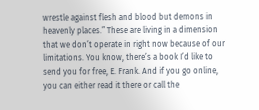wrestle against flesh and blood but demons in heavenly places.” These are living in a dimension that we don’t operate in right now because of our limitations. You know, there’s a book I’d like to send you for free, E. Frank. And if you go online, you can either read it there or call the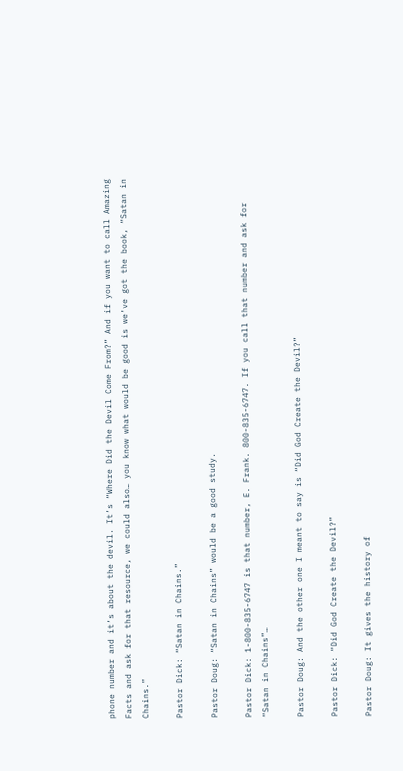phone number and it’s about the devil. It’s “Where Did the Devil Come From?” And if you want to call Amazing Facts and ask for that resource, we could also… you know what would be good is we’ve got the book, “Satan in Chains.”

Pastor Dick: “Satan in Chains.”

Pastor Doug: “Satan in Chains” would be a good study.

Pastor Dick: 1-800-835-6747 is that number, E. Frank. 800-835-6747. If you call that number and ask for “Satan in Chains”…

Pastor Doug: And the other one I meant to say is “Did God Create the Devil?”

Pastor Dick: “Did God Create the Devil?”

Pastor Doug: It gives the history of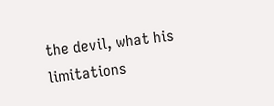the devil, what his limitations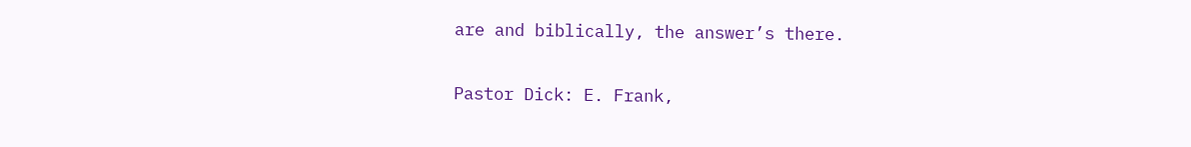are and biblically, the answer’s there.

Pastor Dick: E. Frank,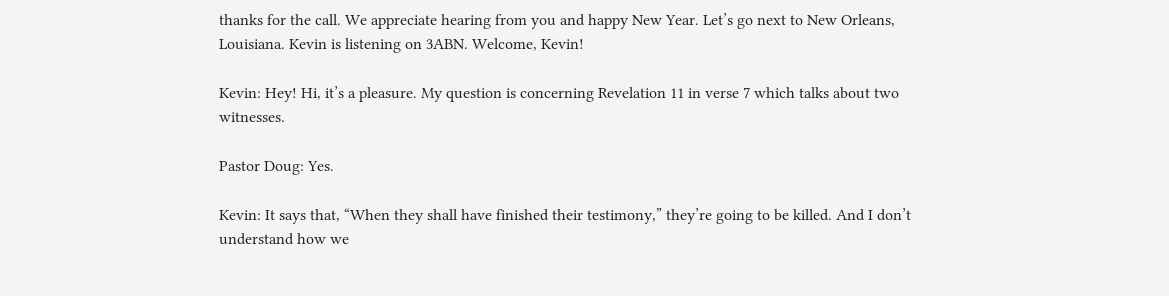thanks for the call. We appreciate hearing from you and happy New Year. Let’s go next to New Orleans, Louisiana. Kevin is listening on 3ABN. Welcome, Kevin!

Kevin: Hey! Hi, it’s a pleasure. My question is concerning Revelation 11 in verse 7 which talks about two witnesses.

Pastor Doug: Yes.

Kevin: It says that, “When they shall have finished their testimony,” they’re going to be killed. And I don’t understand how we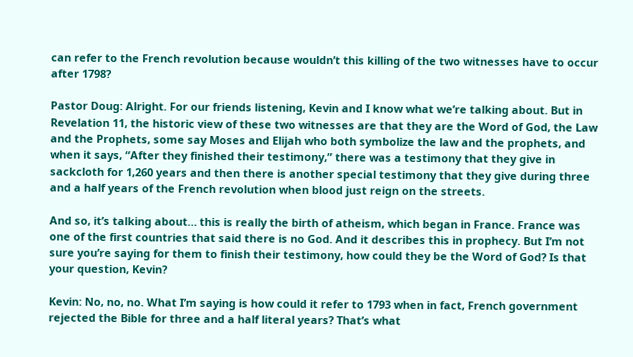can refer to the French revolution because wouldn’t this killing of the two witnesses have to occur after 1798?

Pastor Doug: Alright. For our friends listening, Kevin and I know what we’re talking about. But in Revelation 11, the historic view of these two witnesses are that they are the Word of God, the Law and the Prophets, some say Moses and Elijah who both symbolize the law and the prophets, and when it says, “After they finished their testimony,” there was a testimony that they give in sackcloth for 1,260 years and then there is another special testimony that they give during three and a half years of the French revolution when blood just reign on the streets.

And so, it’s talking about… this is really the birth of atheism, which began in France. France was one of the first countries that said there is no God. And it describes this in prophecy. But I’m not sure you’re saying for them to finish their testimony, how could they be the Word of God? Is that your question, Kevin?

Kevin: No, no, no. What I’m saying is how could it refer to 1793 when in fact, French government rejected the Bible for three and a half literal years? That’s what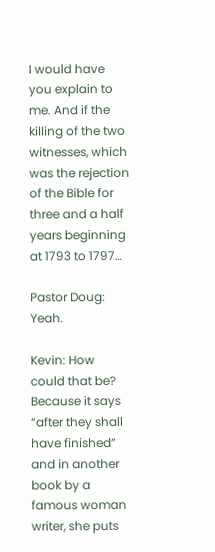I would have you explain to me. And if the killing of the two witnesses, which was the rejection of the Bible for three and a half years beginning at 1793 to 1797…

Pastor Doug: Yeah.

Kevin: How could that be? Because it says “after they shall have finished” and in another book by a famous woman writer, she puts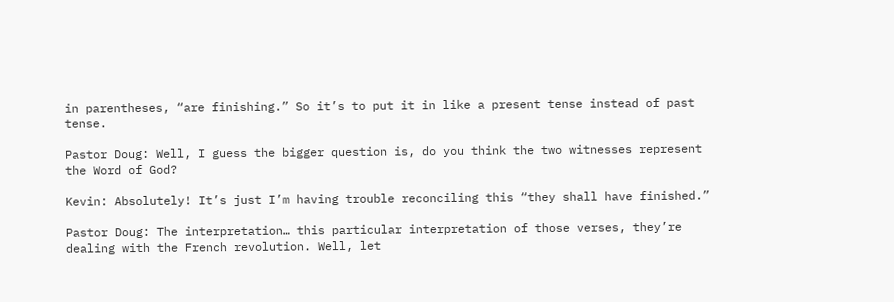in parentheses, “are finishing.” So it’s to put it in like a present tense instead of past tense.

Pastor Doug: Well, I guess the bigger question is, do you think the two witnesses represent the Word of God?

Kevin: Absolutely! It’s just I’m having trouble reconciling this “they shall have finished.”

Pastor Doug: The interpretation… this particular interpretation of those verses, they’re dealing with the French revolution. Well, let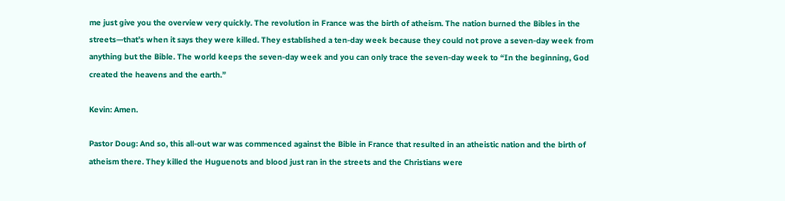me just give you the overview very quickly. The revolution in France was the birth of atheism. The nation burned the Bibles in the streets—that’s when it says they were killed. They established a ten-day week because they could not prove a seven-day week from anything but the Bible. The world keeps the seven-day week and you can only trace the seven-day week to “In the beginning, God created the heavens and the earth.”

Kevin: Amen.

Pastor Doug: And so, this all-out war was commenced against the Bible in France that resulted in an atheistic nation and the birth of atheism there. They killed the Huguenots and blood just ran in the streets and the Christians were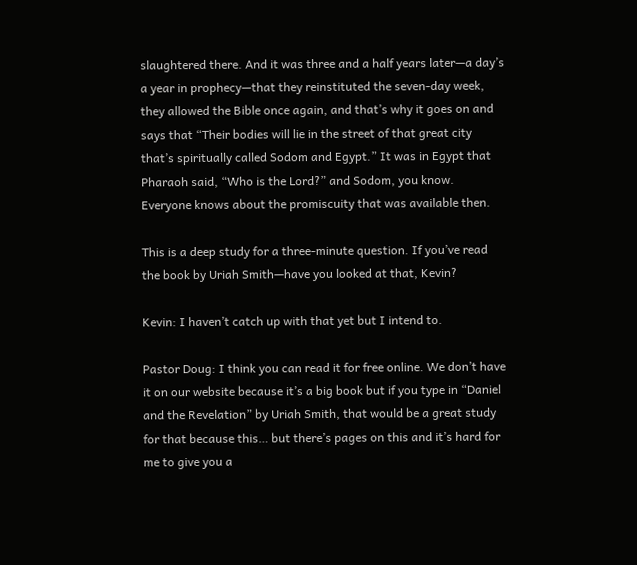slaughtered there. And it was three and a half years later—a day’s a year in prophecy—that they reinstituted the seven-day week, they allowed the Bible once again, and that’s why it goes on and says that “Their bodies will lie in the street of that great city that’s spiritually called Sodom and Egypt.” It was in Egypt that Pharaoh said, “Who is the Lord?” and Sodom, you know. Everyone knows about the promiscuity that was available then.

This is a deep study for a three-minute question. If you’ve read the book by Uriah Smith—have you looked at that, Kevin?

Kevin: I haven’t catch up with that yet but I intend to.

Pastor Doug: I think you can read it for free online. We don’t have it on our website because it’s a big book but if you type in “Daniel and the Revelation” by Uriah Smith, that would be a great study for that because this… but there’s pages on this and it’s hard for me to give you a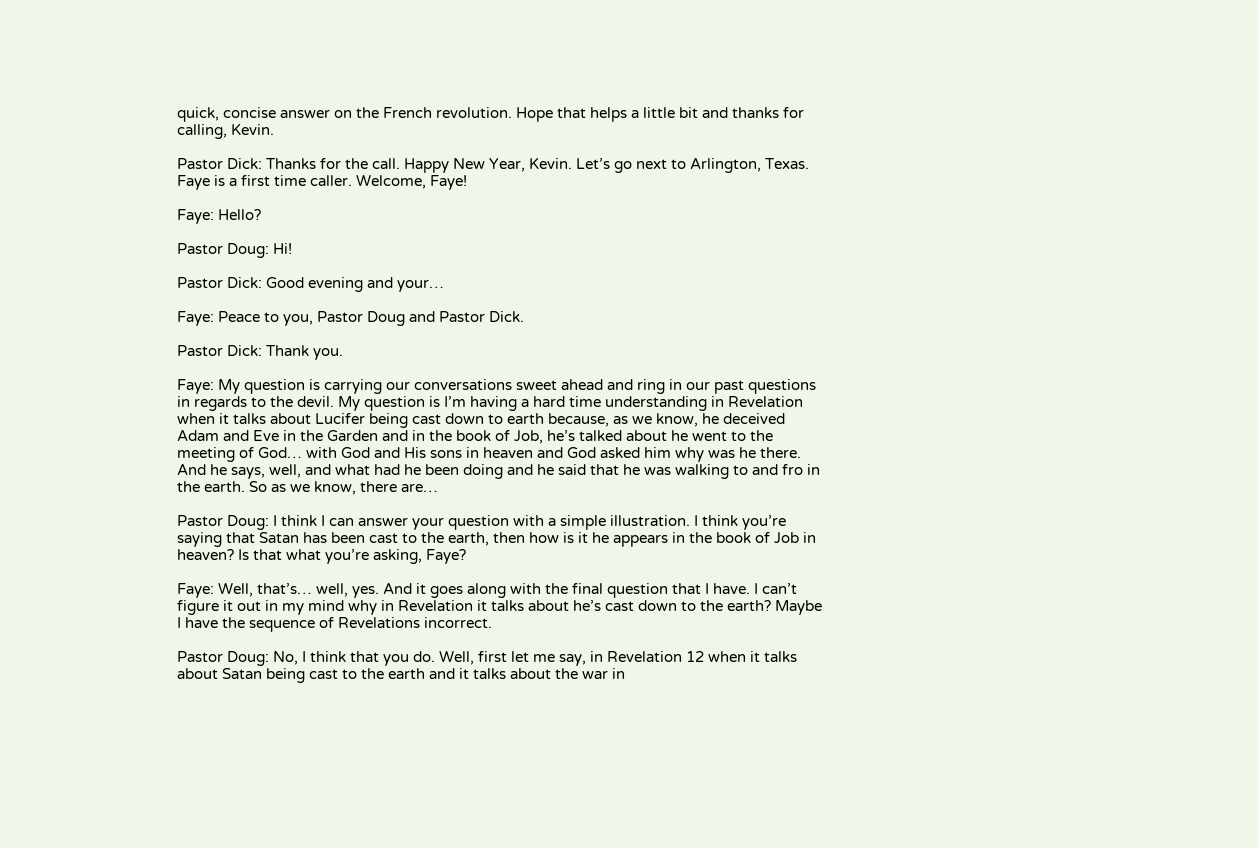quick, concise answer on the French revolution. Hope that helps a little bit and thanks for calling, Kevin.

Pastor Dick: Thanks for the call. Happy New Year, Kevin. Let’s go next to Arlington, Texas. Faye is a first time caller. Welcome, Faye!

Faye: Hello?

Pastor Doug: Hi!

Pastor Dick: Good evening and your…

Faye: Peace to you, Pastor Doug and Pastor Dick.

Pastor Dick: Thank you.

Faye: My question is carrying our conversations sweet ahead and ring in our past questions in regards to the devil. My question is I’m having a hard time understanding in Revelation when it talks about Lucifer being cast down to earth because, as we know, he deceived Adam and Eve in the Garden and in the book of Job, he’s talked about he went to the meeting of God… with God and His sons in heaven and God asked him why was he there. And he says, well, and what had he been doing and he said that he was walking to and fro in the earth. So as we know, there are…

Pastor Doug: I think I can answer your question with a simple illustration. I think you’re saying that Satan has been cast to the earth, then how is it he appears in the book of Job in heaven? Is that what you’re asking, Faye?

Faye: Well, that’s… well, yes. And it goes along with the final question that I have. I can’t figure it out in my mind why in Revelation it talks about he’s cast down to the earth? Maybe I have the sequence of Revelations incorrect.

Pastor Doug: No, I think that you do. Well, first let me say, in Revelation 12 when it talks about Satan being cast to the earth and it talks about the war in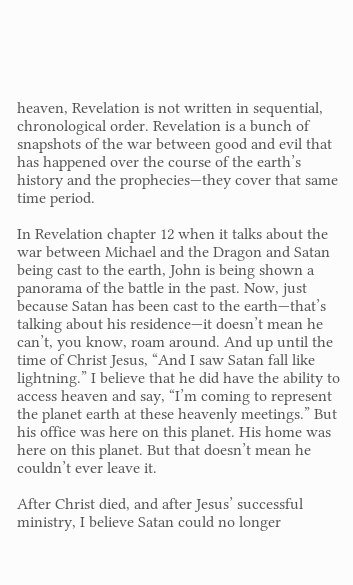heaven, Revelation is not written in sequential, chronological order. Revelation is a bunch of snapshots of the war between good and evil that has happened over the course of the earth’s history and the prophecies—they cover that same time period.

In Revelation chapter 12 when it talks about the war between Michael and the Dragon and Satan being cast to the earth, John is being shown a panorama of the battle in the past. Now, just because Satan has been cast to the earth—that’s talking about his residence—it doesn’t mean he can’t, you know, roam around. And up until the time of Christ Jesus, “And I saw Satan fall like lightning.” I believe that he did have the ability to access heaven and say, “I’m coming to represent the planet earth at these heavenly meetings.” But his office was here on this planet. His home was here on this planet. But that doesn’t mean he couldn’t ever leave it.

After Christ died, and after Jesus’ successful ministry, I believe Satan could no longer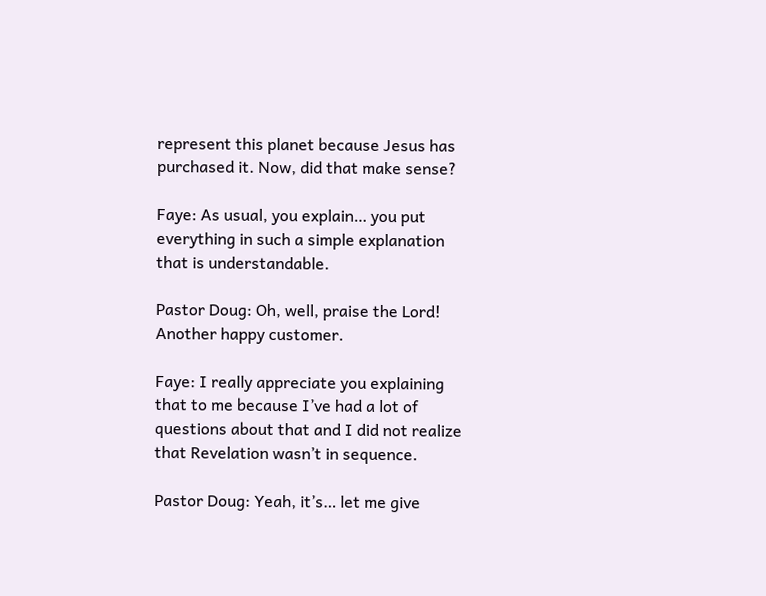represent this planet because Jesus has purchased it. Now, did that make sense?

Faye: As usual, you explain… you put everything in such a simple explanation that is understandable.

Pastor Doug: Oh, well, praise the Lord! Another happy customer.

Faye: I really appreciate you explaining that to me because I’ve had a lot of questions about that and I did not realize that Revelation wasn’t in sequence.

Pastor Doug: Yeah, it’s… let me give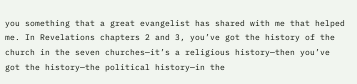you something that a great evangelist has shared with me that helped me. In Revelations chapters 2 and 3, you’ve got the history of the church in the seven churches—it’s a religious history—then you’ve got the history—the political history—in the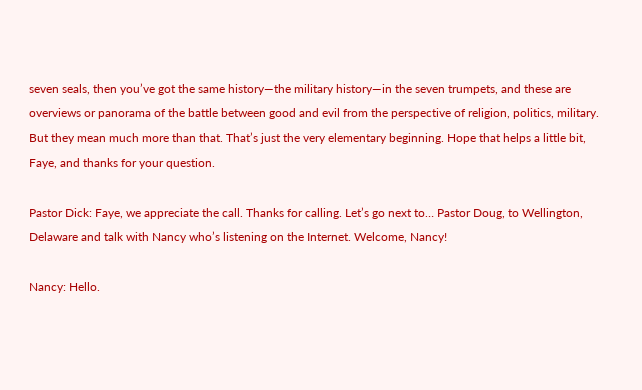seven seals, then you’ve got the same history—the military history—in the seven trumpets, and these are overviews or panorama of the battle between good and evil from the perspective of religion, politics, military. But they mean much more than that. That’s just the very elementary beginning. Hope that helps a little bit, Faye, and thanks for your question.

Pastor Dick: Faye, we appreciate the call. Thanks for calling. Let’s go next to… Pastor Doug, to Wellington, Delaware and talk with Nancy who’s listening on the Internet. Welcome, Nancy!

Nancy: Hello.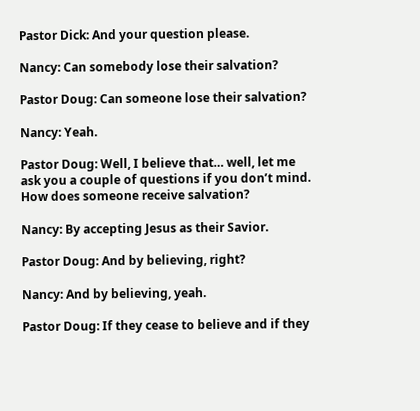Pastor Dick: And your question please.

Nancy: Can somebody lose their salvation?

Pastor Doug: Can someone lose their salvation?

Nancy: Yeah.

Pastor Doug: Well, I believe that… well, let me ask you a couple of questions if you don’t mind. How does someone receive salvation?

Nancy: By accepting Jesus as their Savior.

Pastor Doug: And by believing, right?

Nancy: And by believing, yeah.

Pastor Doug: If they cease to believe and if they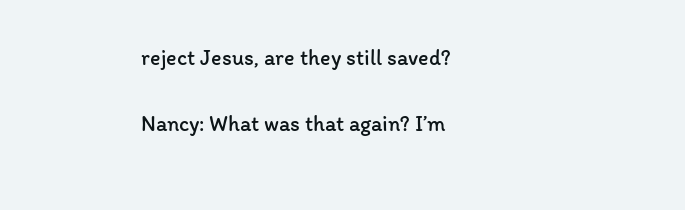reject Jesus, are they still saved?

Nancy: What was that again? I’m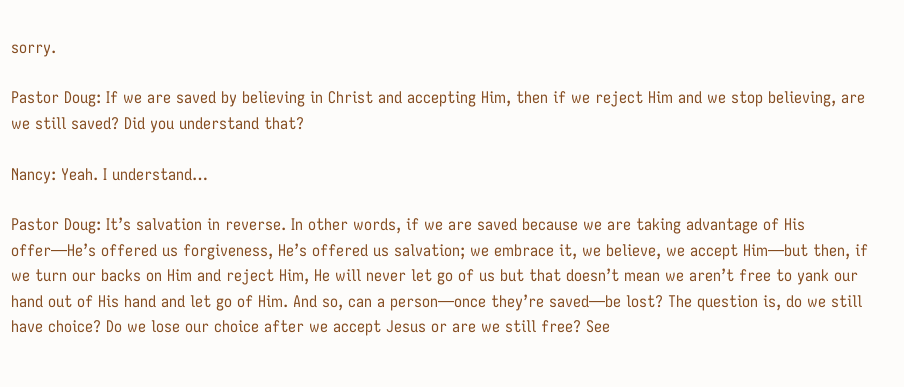sorry.

Pastor Doug: If we are saved by believing in Christ and accepting Him, then if we reject Him and we stop believing, are we still saved? Did you understand that?

Nancy: Yeah. I understand…

Pastor Doug: It’s salvation in reverse. In other words, if we are saved because we are taking advantage of His offer—He’s offered us forgiveness, He’s offered us salvation; we embrace it, we believe, we accept Him—but then, if we turn our backs on Him and reject Him, He will never let go of us but that doesn’t mean we aren’t free to yank our hand out of His hand and let go of Him. And so, can a person—once they’re saved—be lost? The question is, do we still have choice? Do we lose our choice after we accept Jesus or are we still free? See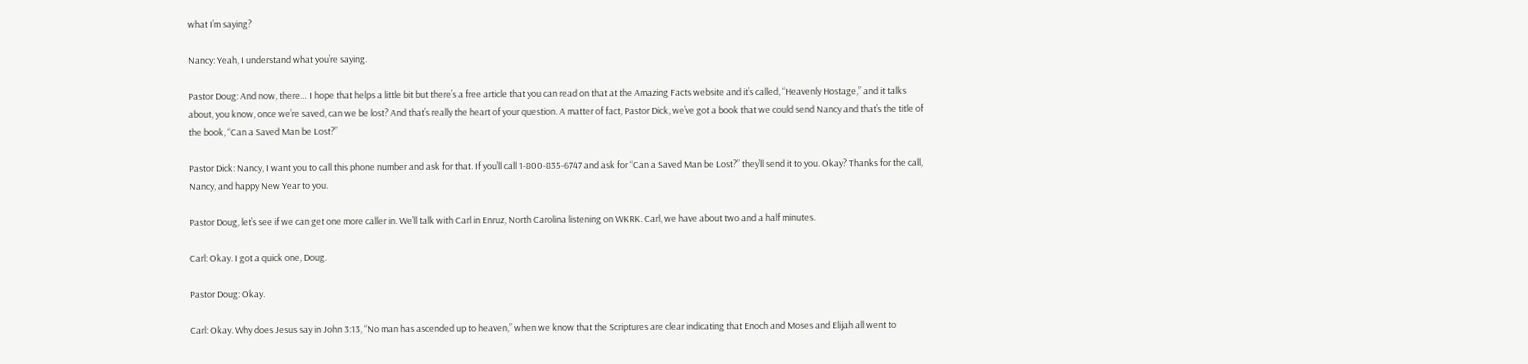what I’m saying?

Nancy: Yeah, I understand what you’re saying.

Pastor Doug: And now, there… I hope that helps a little bit but there’s a free article that you can read on that at the Amazing Facts website and it’s called, “Heavenly Hostage,” and it talks about, you know, once we’re saved, can we be lost? And that’s really the heart of your question. A matter of fact, Pastor Dick, we’ve got a book that we could send Nancy and that’s the title of the book, “Can a Saved Man be Lost?”

Pastor Dick: Nancy, I want you to call this phone number and ask for that. If you’ll call 1-800-835-6747 and ask for “Can a Saved Man be Lost?” they’ll send it to you. Okay? Thanks for the call, Nancy, and happy New Year to you.

Pastor Doug, let’s see if we can get one more caller in. We’ll talk with Carl in Enruz, North Carolina listening on WKRK. Carl, we have about two and a half minutes.

Carl: Okay. I got a quick one, Doug.

Pastor Doug: Okay.

Carl: Okay. Why does Jesus say in John 3:13, “No man has ascended up to heaven,” when we know that the Scriptures are clear indicating that Enoch and Moses and Elijah all went to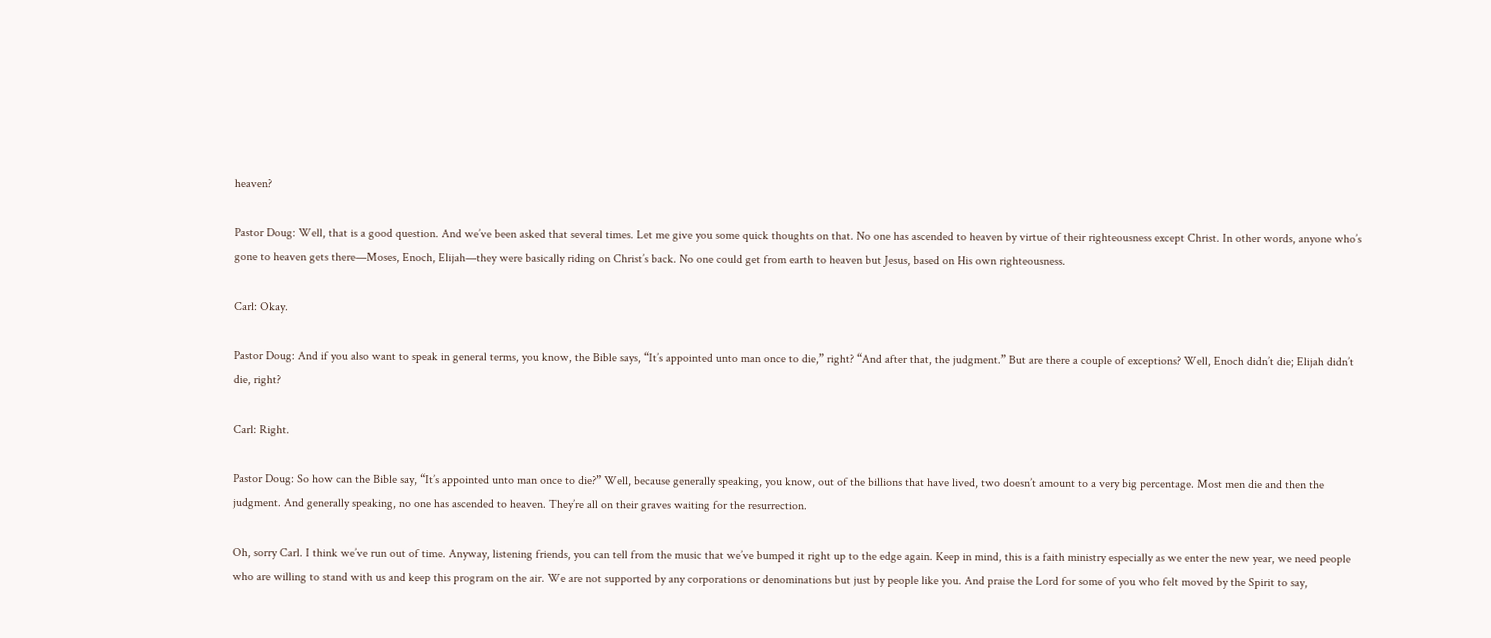heaven?

Pastor Doug: Well, that is a good question. And we’ve been asked that several times. Let me give you some quick thoughts on that. No one has ascended to heaven by virtue of their righteousness except Christ. In other words, anyone who’s gone to heaven gets there—Moses, Enoch, Elijah—they were basically riding on Christ’s back. No one could get from earth to heaven but Jesus, based on His own righteousness.

Carl: Okay.

Pastor Doug: And if you also want to speak in general terms, you know, the Bible says, “It’s appointed unto man once to die,” right? “And after that, the judgment.” But are there a couple of exceptions? Well, Enoch didn’t die; Elijah didn’t die, right?

Carl: Right.

Pastor Doug: So how can the Bible say, “It’s appointed unto man once to die?” Well, because generally speaking, you know, out of the billions that have lived, two doesn’t amount to a very big percentage. Most men die and then the judgment. And generally speaking, no one has ascended to heaven. They’re all on their graves waiting for the resurrection.

Oh, sorry Carl. I think we’ve run out of time. Anyway, listening friends, you can tell from the music that we’ve bumped it right up to the edge again. Keep in mind, this is a faith ministry especially as we enter the new year, we need people who are willing to stand with us and keep this program on the air. We are not supported by any corporations or denominations but just by people like you. And praise the Lord for some of you who felt moved by the Spirit to say,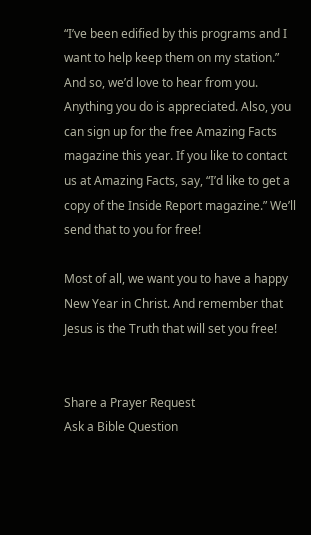“I’ve been edified by this programs and I want to help keep them on my station.” And so, we’d love to hear from you. Anything you do is appreciated. Also, you can sign up for the free Amazing Facts magazine this year. If you like to contact us at Amazing Facts, say, “I’d like to get a copy of the Inside Report magazine.” We’ll send that to you for free!

Most of all, we want you to have a happy New Year in Christ. And remember that Jesus is the Truth that will set you free!


Share a Prayer Request
Ask a Bible Question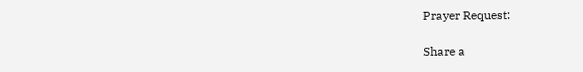Prayer Request:

Share a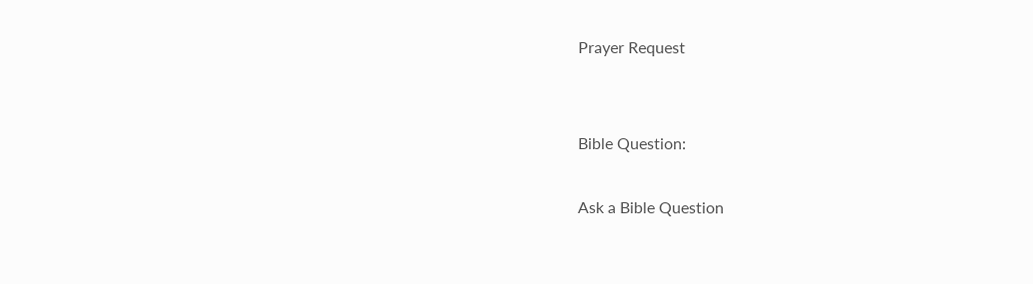Prayer Request


Bible Question:

Ask a Bible Question